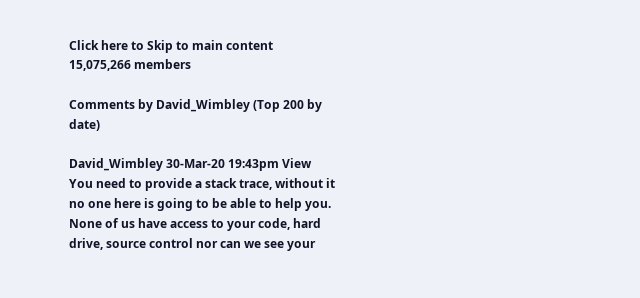Click here to Skip to main content
15,075,266 members

Comments by David_Wimbley (Top 200 by date)

David_Wimbley 30-Mar-20 19:43pm View
You need to provide a stack trace, without it no one here is going to be able to help you. None of us have access to your code, hard drive, source control nor can we see your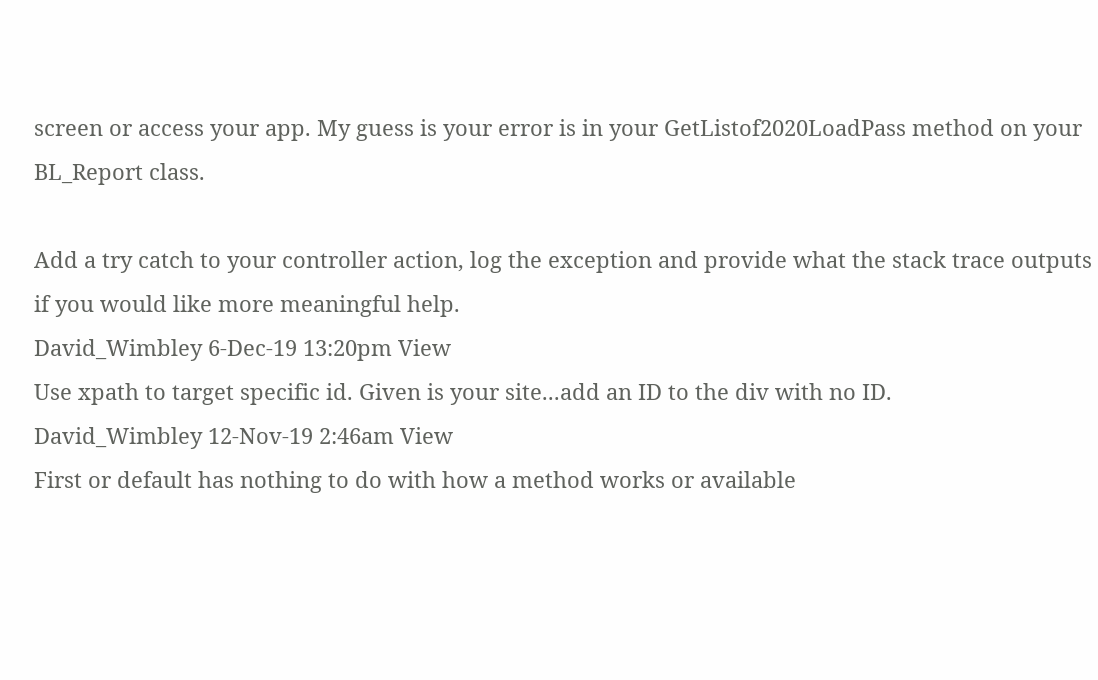screen or access your app. My guess is your error is in your GetListof2020LoadPass method on your BL_Report class.

Add a try catch to your controller action, log the exception and provide what the stack trace outputs if you would like more meaningful help.
David_Wimbley 6-Dec-19 13:20pm View
Use xpath to target specific id. Given is your site...add an ID to the div with no ID.
David_Wimbley 12-Nov-19 2:46am View
First or default has nothing to do with how a method works or available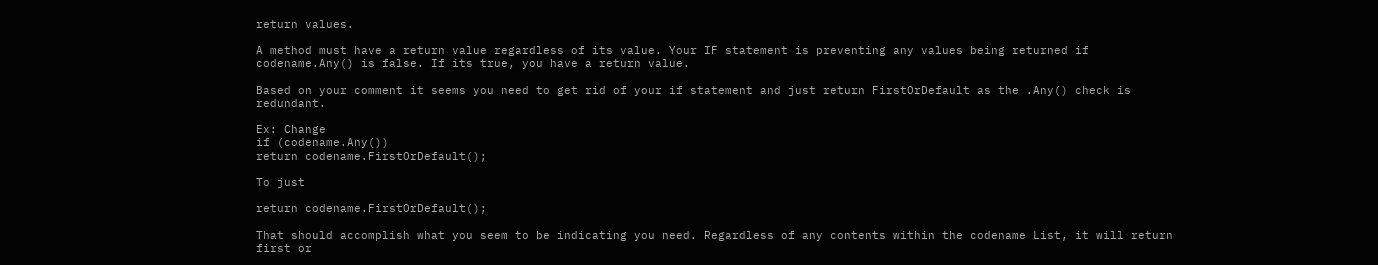return values.

A method must have a return value regardless of its value. Your IF statement is preventing any values being returned if codename.Any() is false. If its true, you have a return value.

Based on your comment it seems you need to get rid of your if statement and just return FirstOrDefault as the .Any() check is redundant.

Ex: Change
if (codename.Any())
return codename.FirstOrDefault();

To just

return codename.FirstOrDefault();

That should accomplish what you seem to be indicating you need. Regardless of any contents within the codename List, it will return first or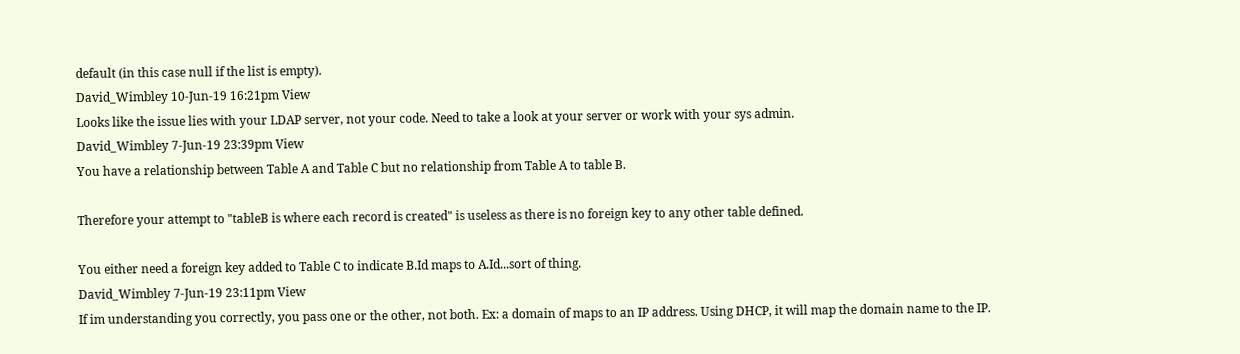default (in this case null if the list is empty).
David_Wimbley 10-Jun-19 16:21pm View
Looks like the issue lies with your LDAP server, not your code. Need to take a look at your server or work with your sys admin.
David_Wimbley 7-Jun-19 23:39pm View
You have a relationship between Table A and Table C but no relationship from Table A to table B.

Therefore your attempt to "tableB is where each record is created" is useless as there is no foreign key to any other table defined.

You either need a foreign key added to Table C to indicate B.Id maps to A.Id...sort of thing.
David_Wimbley 7-Jun-19 23:11pm View
If im understanding you correctly, you pass one or the other, not both. Ex: a domain of maps to an IP address. Using DHCP, it will map the domain name to the IP.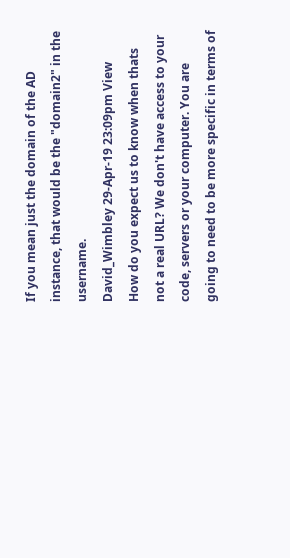If you mean just the domain of the AD instance, that would be the "domain2" in the username.
David_Wimbley 29-Apr-19 23:09pm View
How do you expect us to know when thats not a real URL? We don't have access to your code, servers or your computer. You are going to need to be more specific in terms of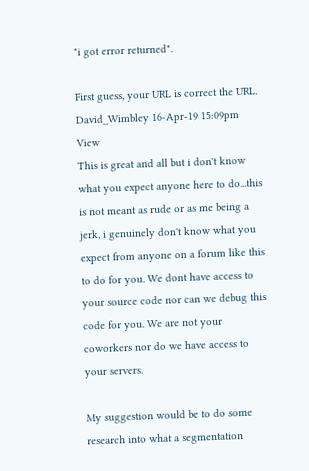"i got error returned".

First guess, your URL is correct the URL.
David_Wimbley 16-Apr-19 15:09pm View
This is great and all but i don't know what you expect anyone here to do...this is not meant as rude or as me being a jerk, i genuinely don't know what you expect from anyone on a forum like this to do for you. We dont have access to your source code nor can we debug this code for you. We are not your coworkers nor do we have access to your servers.

My suggestion would be to do some research into what a segmentation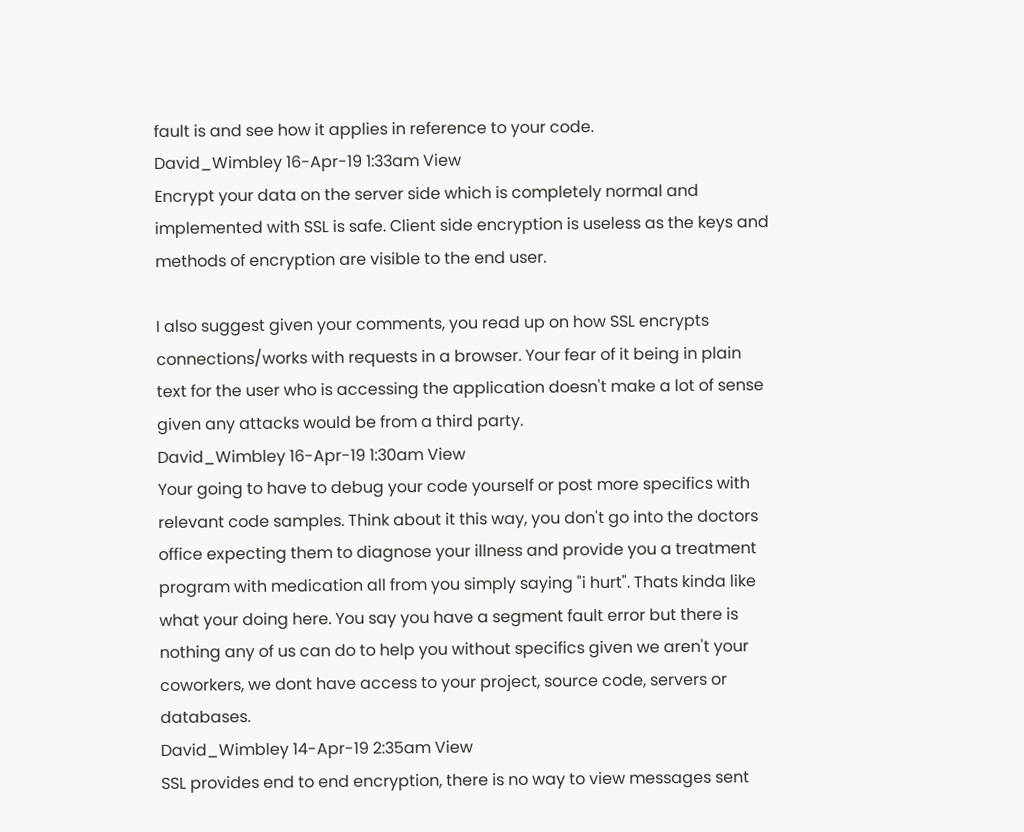fault is and see how it applies in reference to your code.
David_Wimbley 16-Apr-19 1:33am View
Encrypt your data on the server side which is completely normal and implemented with SSL is safe. Client side encryption is useless as the keys and methods of encryption are visible to the end user.

I also suggest given your comments, you read up on how SSL encrypts connections/works with requests in a browser. Your fear of it being in plain text for the user who is accessing the application doesn't make a lot of sense given any attacks would be from a third party.
David_Wimbley 16-Apr-19 1:30am View
Your going to have to debug your code yourself or post more specifics with relevant code samples. Think about it this way, you don't go into the doctors office expecting them to diagnose your illness and provide you a treatment program with medication all from you simply saying "i hurt". Thats kinda like what your doing here. You say you have a segment fault error but there is nothing any of us can do to help you without specifics given we aren't your coworkers, we dont have access to your project, source code, servers or databases.
David_Wimbley 14-Apr-19 2:35am View
SSL provides end to end encryption, there is no way to view messages sent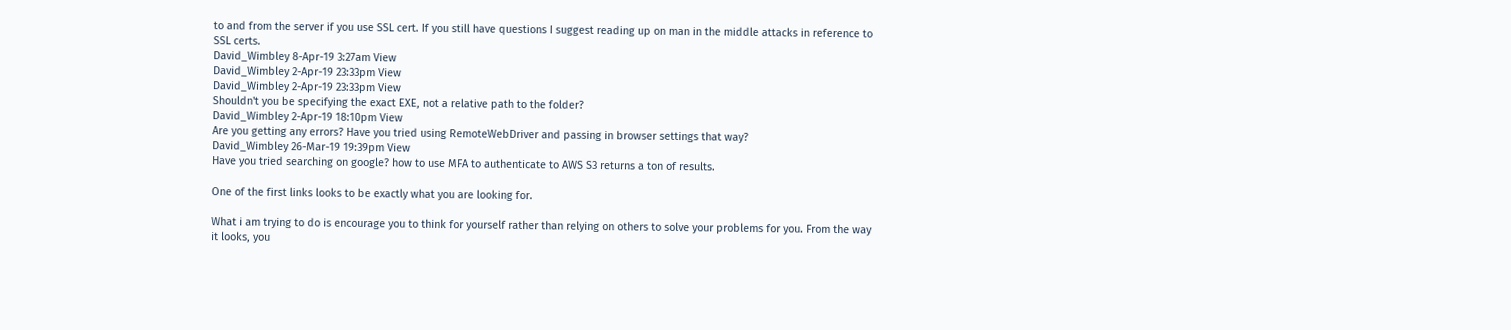to and from the server if you use SSL cert. If you still have questions I suggest reading up on man in the middle attacks in reference to SSL certs.
David_Wimbley 8-Apr-19 3:27am View
David_Wimbley 2-Apr-19 23:33pm View
David_Wimbley 2-Apr-19 23:33pm View
Shouldn't you be specifying the exact EXE, not a relative path to the folder?
David_Wimbley 2-Apr-19 18:10pm View
Are you getting any errors? Have you tried using RemoteWebDriver and passing in browser settings that way?
David_Wimbley 26-Mar-19 19:39pm View
Have you tried searching on google? how to use MFA to authenticate to AWS S3 returns a ton of results.

One of the first links looks to be exactly what you are looking for.

What i am trying to do is encourage you to think for yourself rather than relying on others to solve your problems for you. From the way it looks, you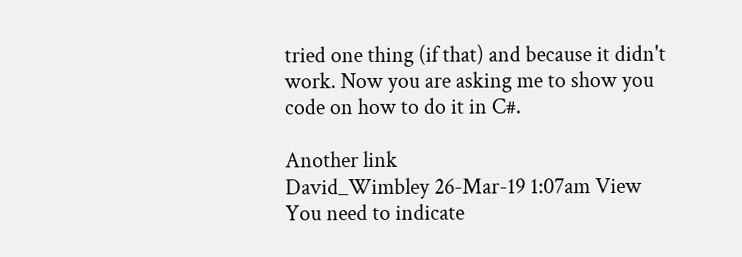tried one thing (if that) and because it didn't work. Now you are asking me to show you code on how to do it in C#.

Another link
David_Wimbley 26-Mar-19 1:07am View
You need to indicate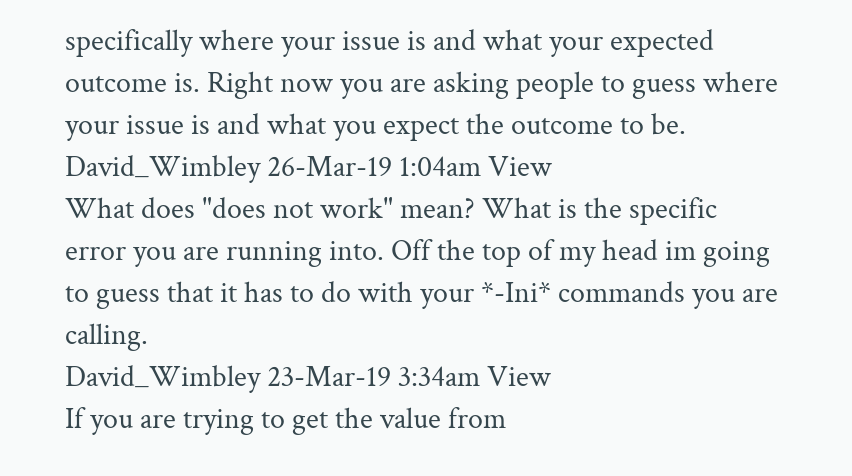specifically where your issue is and what your expected outcome is. Right now you are asking people to guess where your issue is and what you expect the outcome to be.
David_Wimbley 26-Mar-19 1:04am View
What does "does not work" mean? What is the specific error you are running into. Off the top of my head im going to guess that it has to do with your *-Ini* commands you are calling.
David_Wimbley 23-Mar-19 3:34am View
If you are trying to get the value from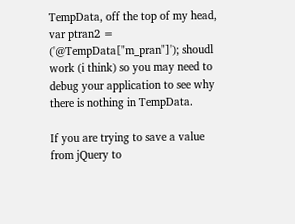TempData, off the top of my head, var ptran2 = ('@TempData["m_pran"]'); shoudl work (i think) so you may need to debug your application to see why there is nothing in TempData.

If you are trying to save a value from jQuery to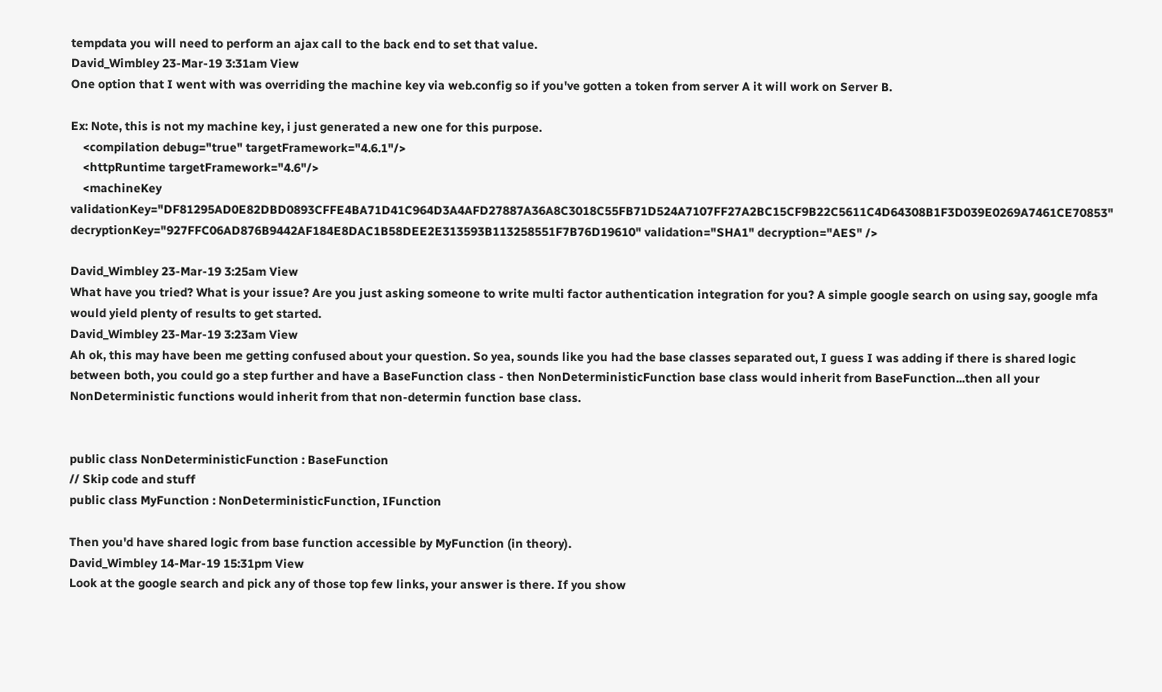tempdata you will need to perform an ajax call to the back end to set that value.
David_Wimbley 23-Mar-19 3:31am View
One option that I went with was overriding the machine key via web.config so if you've gotten a token from server A it will work on Server B.

Ex: Note, this is not my machine key, i just generated a new one for this purpose.
    <compilation debug="true" targetFramework="4.6.1"/>
    <httpRuntime targetFramework="4.6"/>
    <machineKey validationKey="DF81295AD0E82DBD0893CFFE4BA71D41C964D3A4AFD27887A36A8C3018C55FB71D524A7107FF27A2BC15CF9B22C5611C4D64308B1F3D039E0269A7461CE70853" decryptionKey="927FFC06AD876B9442AF184E8DAC1B58DEE2E313593B113258551F7B76D19610" validation="SHA1" decryption="AES" />

David_Wimbley 23-Mar-19 3:25am View
What have you tried? What is your issue? Are you just asking someone to write multi factor authentication integration for you? A simple google search on using say, google mfa would yield plenty of results to get started.
David_Wimbley 23-Mar-19 3:23am View
Ah ok, this may have been me getting confused about your question. So yea, sounds like you had the base classes separated out, I guess I was adding if there is shared logic between both, you could go a step further and have a BaseFunction class - then NonDeterministicFunction base class would inherit from BaseFunction...then all your NonDeterministic functions would inherit from that non-determin function base class.


public class NonDeterministicFunction : BaseFunction
// Skip code and stuff
public class MyFunction : NonDeterministicFunction, IFunction

Then you'd have shared logic from base function accessible by MyFunction (in theory).
David_Wimbley 14-Mar-19 15:31pm View
Look at the google search and pick any of those top few links, your answer is there. If you show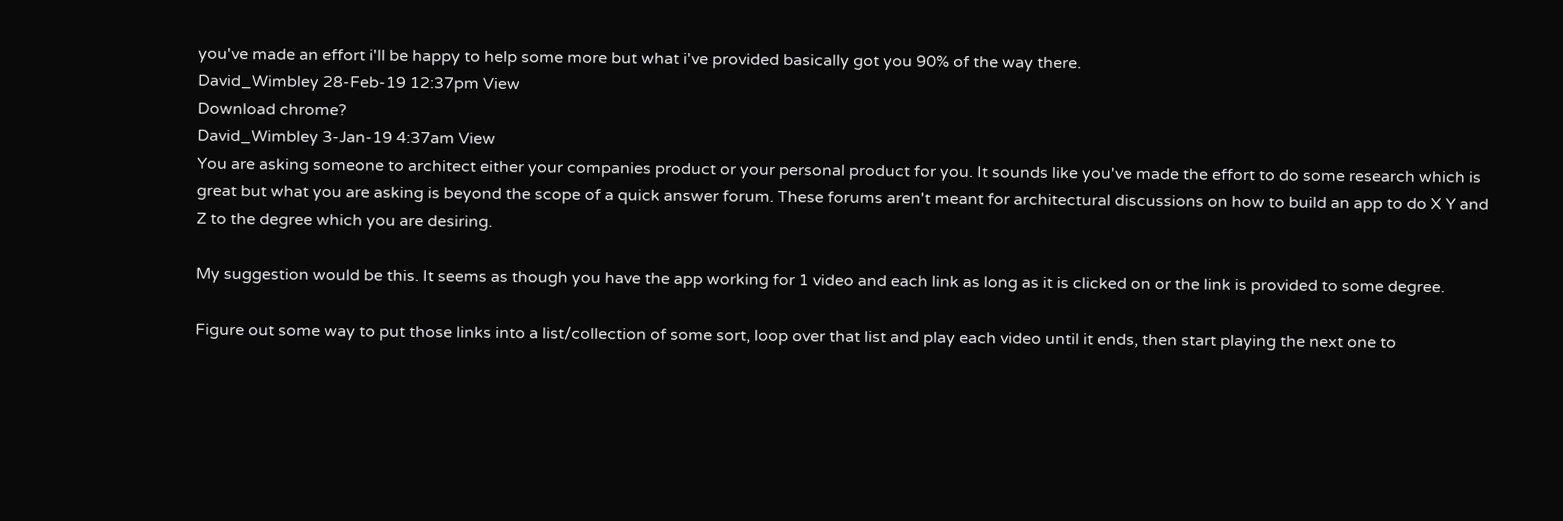you've made an effort i'll be happy to help some more but what i've provided basically got you 90% of the way there.
David_Wimbley 28-Feb-19 12:37pm View
Download chrome?
David_Wimbley 3-Jan-19 4:37am View
You are asking someone to architect either your companies product or your personal product for you. It sounds like you've made the effort to do some research which is great but what you are asking is beyond the scope of a quick answer forum. These forums aren't meant for architectural discussions on how to build an app to do X Y and Z to the degree which you are desiring.

My suggestion would be this. It seems as though you have the app working for 1 video and each link as long as it is clicked on or the link is provided to some degree.

Figure out some way to put those links into a list/collection of some sort, loop over that list and play each video until it ends, then start playing the next one to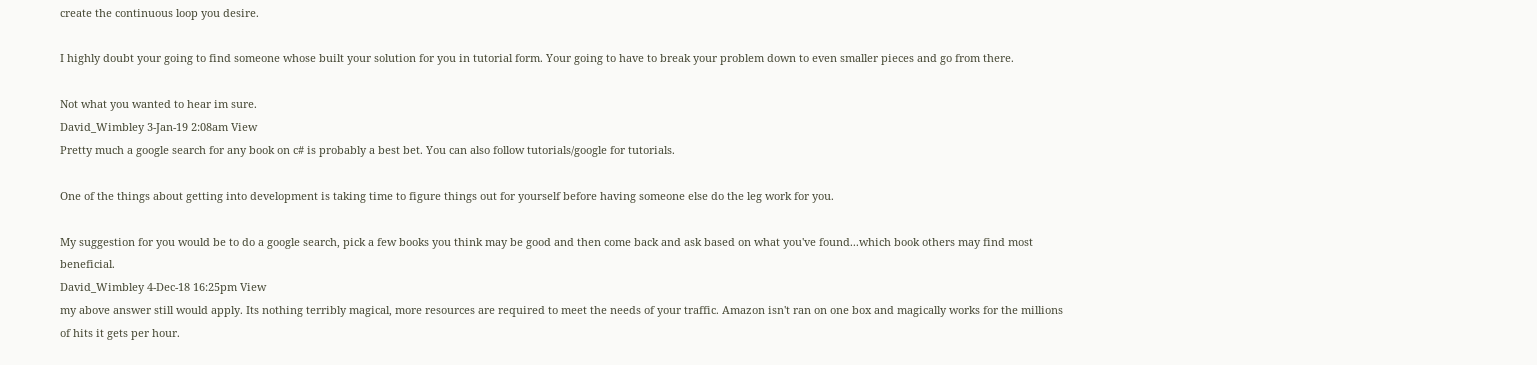create the continuous loop you desire.

I highly doubt your going to find someone whose built your solution for you in tutorial form. Your going to have to break your problem down to even smaller pieces and go from there.

Not what you wanted to hear im sure.
David_Wimbley 3-Jan-19 2:08am View
Pretty much a google search for any book on c# is probably a best bet. You can also follow tutorials/google for tutorials.

One of the things about getting into development is taking time to figure things out for yourself before having someone else do the leg work for you.

My suggestion for you would be to do a google search, pick a few books you think may be good and then come back and ask based on what you've found...which book others may find most beneficial.
David_Wimbley 4-Dec-18 16:25pm View
my above answer still would apply. Its nothing terribly magical, more resources are required to meet the needs of your traffic. Amazon isn't ran on one box and magically works for the millions of hits it gets per hour.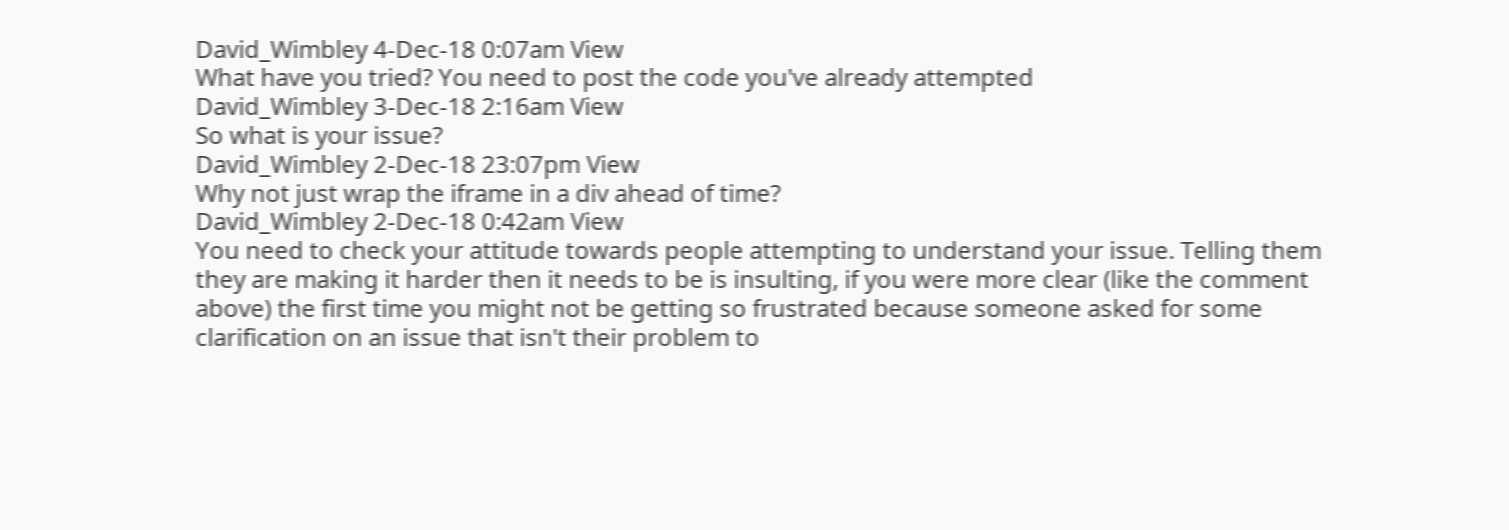David_Wimbley 4-Dec-18 0:07am View
What have you tried? You need to post the code you've already attempted
David_Wimbley 3-Dec-18 2:16am View
So what is your issue?
David_Wimbley 2-Dec-18 23:07pm View
Why not just wrap the iframe in a div ahead of time?
David_Wimbley 2-Dec-18 0:42am View
You need to check your attitude towards people attempting to understand your issue. Telling them they are making it harder then it needs to be is insulting, if you were more clear (like the comment above) the first time you might not be getting so frustrated because someone asked for some clarification on an issue that isn't their problem to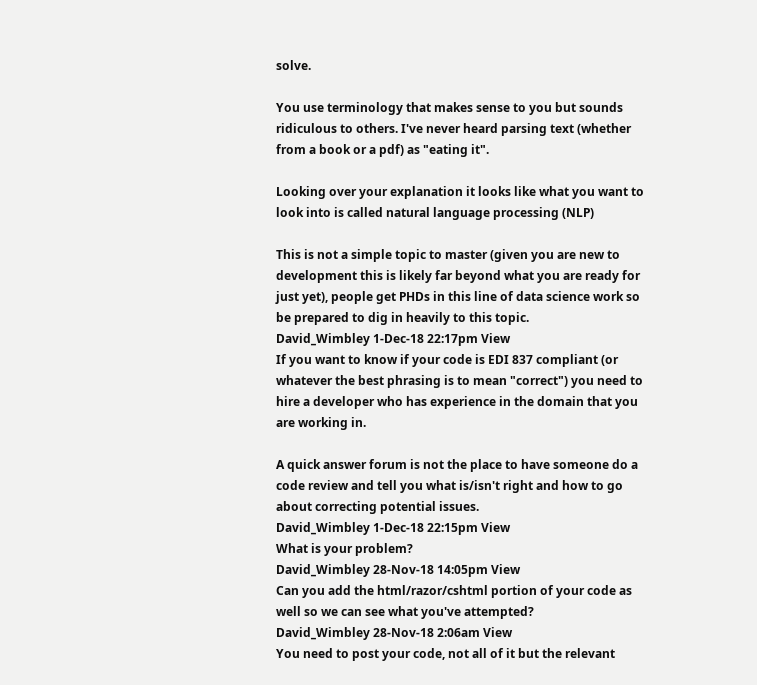solve.

You use terminology that makes sense to you but sounds ridiculous to others. I've never heard parsing text (whether from a book or a pdf) as "eating it".

Looking over your explanation it looks like what you want to look into is called natural language processing (NLP)

This is not a simple topic to master (given you are new to development this is likely far beyond what you are ready for just yet), people get PHDs in this line of data science work so be prepared to dig in heavily to this topic.
David_Wimbley 1-Dec-18 22:17pm View
If you want to know if your code is EDI 837 compliant (or whatever the best phrasing is to mean "correct") you need to hire a developer who has experience in the domain that you are working in.

A quick answer forum is not the place to have someone do a code review and tell you what is/isn't right and how to go about correcting potential issues.
David_Wimbley 1-Dec-18 22:15pm View
What is your problem?
David_Wimbley 28-Nov-18 14:05pm View
Can you add the html/razor/cshtml portion of your code as well so we can see what you've attempted?
David_Wimbley 28-Nov-18 2:06am View
You need to post your code, not all of it but the relevant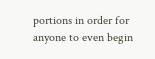portions in order for anyone to even begin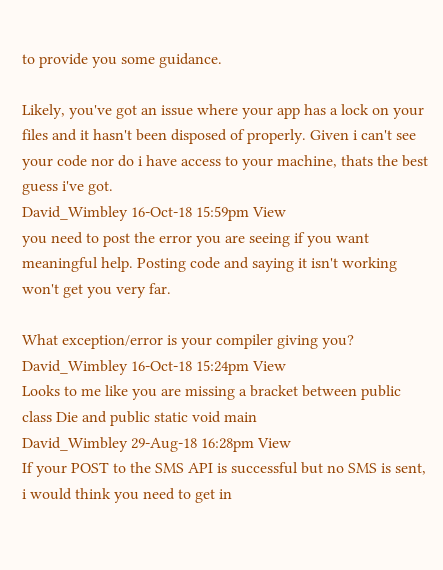to provide you some guidance.

Likely, you've got an issue where your app has a lock on your files and it hasn't been disposed of properly. Given i can't see your code nor do i have access to your machine, thats the best guess i've got.
David_Wimbley 16-Oct-18 15:59pm View
you need to post the error you are seeing if you want meaningful help. Posting code and saying it isn't working won't get you very far.

What exception/error is your compiler giving you?
David_Wimbley 16-Oct-18 15:24pm View
Looks to me like you are missing a bracket between public class Die and public static void main
David_Wimbley 29-Aug-18 16:28pm View
If your POST to the SMS API is successful but no SMS is sent, i would think you need to get in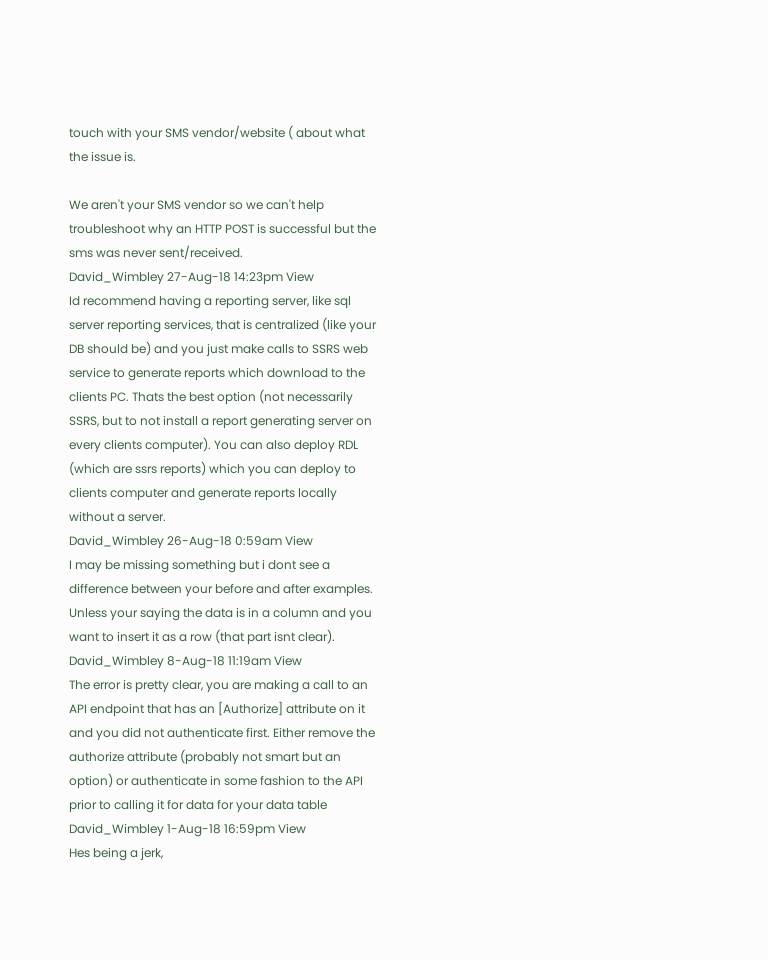touch with your SMS vendor/website ( about what the issue is.

We aren't your SMS vendor so we can't help troubleshoot why an HTTP POST is successful but the sms was never sent/received.
David_Wimbley 27-Aug-18 14:23pm View
Id recommend having a reporting server, like sql server reporting services, that is centralized (like your DB should be) and you just make calls to SSRS web service to generate reports which download to the clients PC. Thats the best option (not necessarily SSRS, but to not install a report generating server on every clients computer). You can also deploy RDL (which are ssrs reports) which you can deploy to clients computer and generate reports locally without a server.
David_Wimbley 26-Aug-18 0:59am View
I may be missing something but i dont see a difference between your before and after examples. Unless your saying the data is in a column and you want to insert it as a row (that part isnt clear).
David_Wimbley 8-Aug-18 11:19am View
The error is pretty clear, you are making a call to an API endpoint that has an [Authorize] attribute on it and you did not authenticate first. Either remove the authorize attribute (probably not smart but an option) or authenticate in some fashion to the API prior to calling it for data for your data table
David_Wimbley 1-Aug-18 16:59pm View
Hes being a jerk,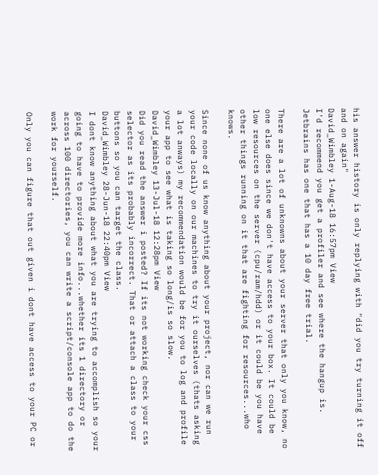his answer history is only replying with "did you try turning it off and on again"
David_Wimbley 1-Aug-18 16:57pm View
I'd recommend you get a profiler and see where the hangup is. Jetbrains has one that has a 10 day free trial.

There are a lot of unknowns about your server that only you know, no one else does since we don't have access to your box. It could be low resources on the server (cpu/ram/hdd) or it could be you have other things running on it that are fighting for resources...who knows.

Since none of us know anything about your project, nor can we run your code locally on our machines to try it ourselves (thats asking a lot anways) my recommendation would be for you to log and profile your app to see what is taking so long/is so slow.
David_Wimbley 13-Jul-18 12:28pm View
Did you read the answer i posted? If its not working check your css selector as its probably incorrect. That or attach a class to your buttons so you can target the class.
David_Wimbley 28-Jun-18 22:40pm View
I dont know anything about what you are trying to accomplish so your going to have to provide more info...whether its 1 directory or across 100 directories, you can write a script/console app to do the work for yourself.

Only you can figure that out given i dont have access to your PC or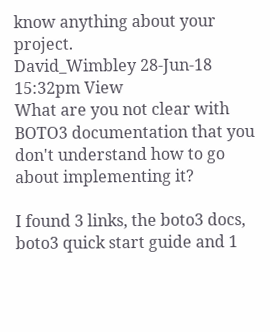know anything about your project.
David_Wimbley 28-Jun-18 15:32pm View
What are you not clear with BOTO3 documentation that you don't understand how to go about implementing it?

I found 3 links, the boto3 docs, boto3 quick start guide and 1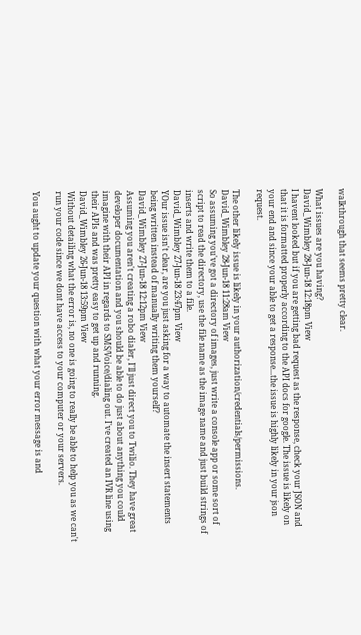walkthrough that seems pretty clear.

What issues are you having?
David_Wimbley 28-Jun-18 12:18pm View
I havent looked but if you are getting bad request as the response, check your JSON and that it is formatted properly according to the API docs for google. The issue is likely on your end and since your able to get a response...the issue is highly likely in your json request.

The other likely issue is likely in your authorization/credentials/permissions.
David_Wimbley 28-Jun-18 11:28am View
So assuming you've got a directory of images, just write a console app or some sort of script to read the directory, use the file name as the image name and just build strings of inserts and write them to a file.
David_Wimbley 27-Jun-18 23:47pm View
YOur issue isn't clear, are you just asking for a way to automate the insert statements being written instead of manually writing them yourself?
David_Wimbley 27-Jun-18 12:12pm View
Assuming you aren't creating a robo dialer, I'll just direct you to Twilio. They have great developer documentation and you should be able to do just about anything you could imagine with their API in regards to SMS/Voice/dialing out. I've created an IVR line using their APIs and was pretty easy to get up and running.
David_Wimbley 26-Jun-18 13:59pm View
Without detailing what the error is, no one is going to really be able to help you as we can't run your code since we dont have access to your computer or your servers.

You aught to update your question with what your error message is and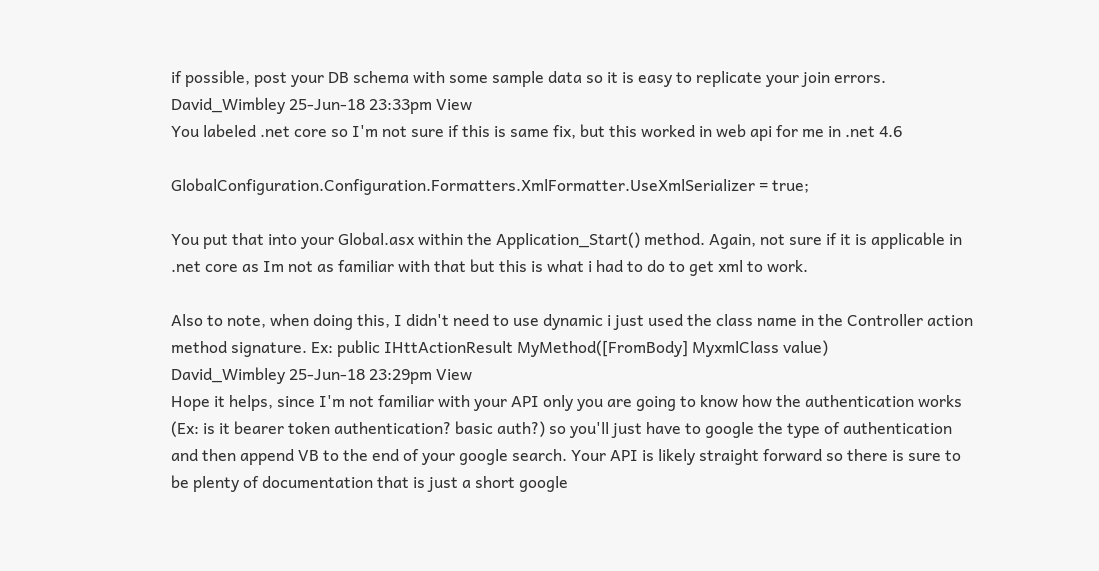if possible, post your DB schema with some sample data so it is easy to replicate your join errors.
David_Wimbley 25-Jun-18 23:33pm View
You labeled .net core so I'm not sure if this is same fix, but this worked in web api for me in .net 4.6

GlobalConfiguration.Configuration.Formatters.XmlFormatter.UseXmlSerializer = true;

You put that into your Global.asx within the Application_Start() method. Again, not sure if it is applicable in .net core as Im not as familiar with that but this is what i had to do to get xml to work.

Also to note, when doing this, I didn't need to use dynamic i just used the class name in the Controller action method signature. Ex: public IHttActionResult MyMethod([FromBody] MyxmlClass value)
David_Wimbley 25-Jun-18 23:29pm View
Hope it helps, since I'm not familiar with your API only you are going to know how the authentication works (Ex: is it bearer token authentication? basic auth?) so you'll just have to google the type of authentication and then append VB to the end of your google search. Your API is likely straight forward so there is sure to be plenty of documentation that is just a short google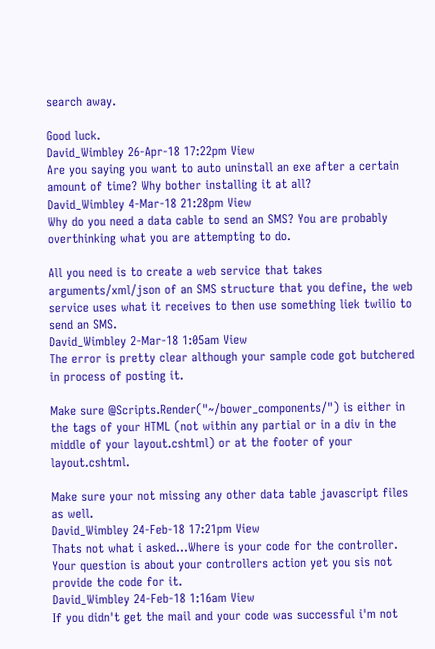search away.

Good luck.
David_Wimbley 26-Apr-18 17:22pm View
Are you saying you want to auto uninstall an exe after a certain amount of time? Why bother installing it at all?
David_Wimbley 4-Mar-18 21:28pm View
Why do you need a data cable to send an SMS? You are probably overthinking what you are attempting to do.

All you need is to create a web service that takes arguments/xml/json of an SMS structure that you define, the web service uses what it receives to then use something liek twilio to send an SMS.
David_Wimbley 2-Mar-18 1:05am View
The error is pretty clear although your sample code got butchered in process of posting it.

Make sure @Scripts.Render("~/bower_components/") is either in the tags of your HTML (not within any partial or in a div in the middle of your layout.cshtml) or at the footer of your layout.cshtml.

Make sure your not missing any other data table javascript files as well.
David_Wimbley 24-Feb-18 17:21pm View
Thats not what i asked...Where is your code for the controller. Your question is about your controllers action yet you sis not provide the code for it.
David_Wimbley 24-Feb-18 1:16am View
If you didn't get the mail and your code was successful i'm not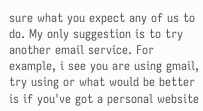sure what you expect any of us to do. My only suggestion is to try another email service. For example, i see you are using gmail, try using or what would be better is if you've got a personal website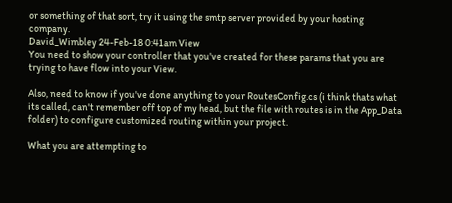or something of that sort, try it using the smtp server provided by your hosting company.
David_Wimbley 24-Feb-18 0:41am View
You need to show your controller that you've created for these params that you are trying to have flow into your View.

Also, need to know if you've done anything to your RoutesConfig.cs (i think thats what its called, can't remember off top of my head, but the file with routes is in the App_Data folder) to configure customized routing within your project.

What you are attempting to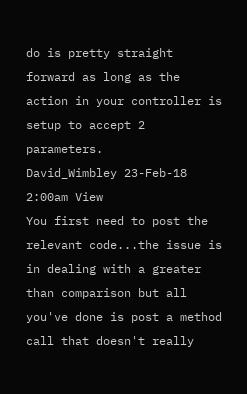do is pretty straight forward as long as the action in your controller is setup to accept 2 parameters.
David_Wimbley 23-Feb-18 2:00am View
You first need to post the relevant code...the issue is in dealing with a greater than comparison but all you've done is post a method call that doesn't really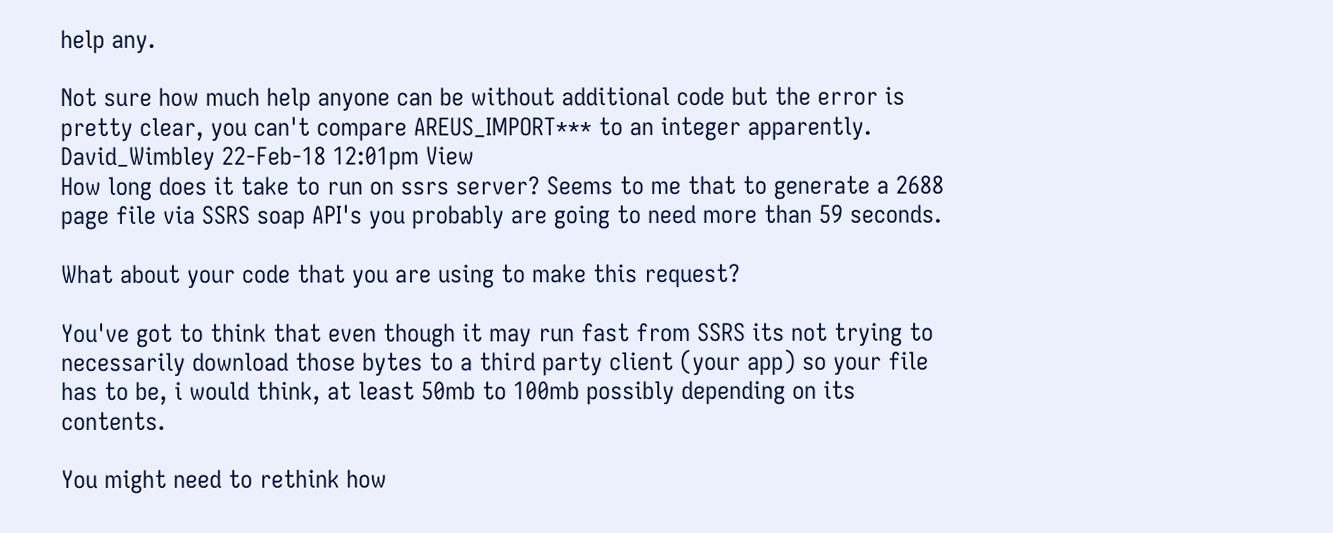help any.

Not sure how much help anyone can be without additional code but the error is pretty clear, you can't compare AREUS_IMPORT*** to an integer apparently.
David_Wimbley 22-Feb-18 12:01pm View
How long does it take to run on ssrs server? Seems to me that to generate a 2688 page file via SSRS soap API's you probably are going to need more than 59 seconds.

What about your code that you are using to make this request?

You've got to think that even though it may run fast from SSRS its not trying to necessarily download those bytes to a third party client (your app) so your file has to be, i would think, at least 50mb to 100mb possibly depending on its contents.

You might need to rethink how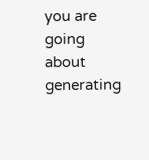you are going about generating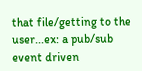that file/getting to the user...ex: a pub/sub event driven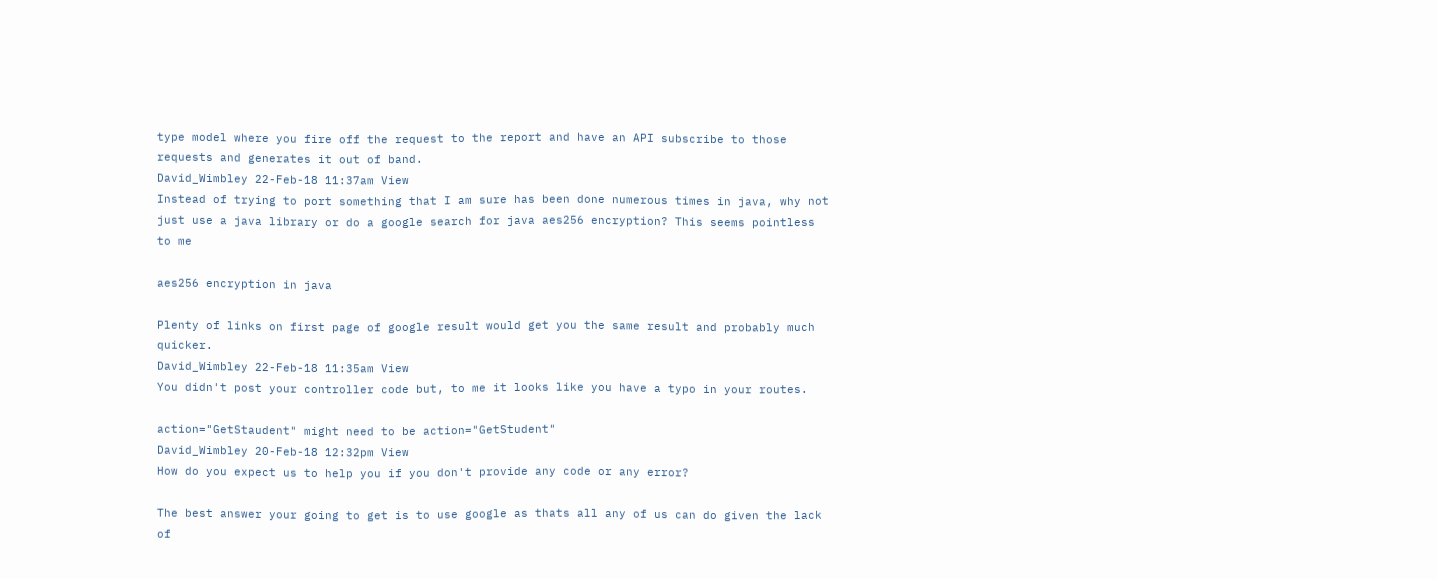type model where you fire off the request to the report and have an API subscribe to those requests and generates it out of band.
David_Wimbley 22-Feb-18 11:37am View
Instead of trying to port something that I am sure has been done numerous times in java, why not just use a java library or do a google search for java aes256 encryption? This seems pointless to me

aes256 encryption in java

Plenty of links on first page of google result would get you the same result and probably much quicker.
David_Wimbley 22-Feb-18 11:35am View
You didn't post your controller code but, to me it looks like you have a typo in your routes.

action="GetStaudent" might need to be action="GetStudent"
David_Wimbley 20-Feb-18 12:32pm View
How do you expect us to help you if you don't provide any code or any error?

The best answer your going to get is to use google as thats all any of us can do given the lack of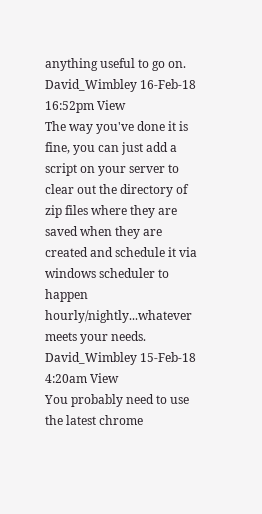anything useful to go on.
David_Wimbley 16-Feb-18 16:52pm View
The way you've done it is fine, you can just add a script on your server to clear out the directory of zip files where they are saved when they are created and schedule it via windows scheduler to happen hourly/nightly...whatever meets your needs.
David_Wimbley 15-Feb-18 4:20am View
You probably need to use the latest chrome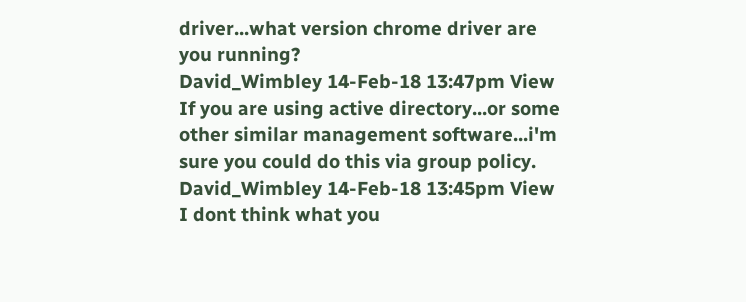driver...what version chrome driver are you running?
David_Wimbley 14-Feb-18 13:47pm View
If you are using active directory...or some other similar management software...i'm sure you could do this via group policy.
David_Wimbley 14-Feb-18 13:45pm View
I dont think what you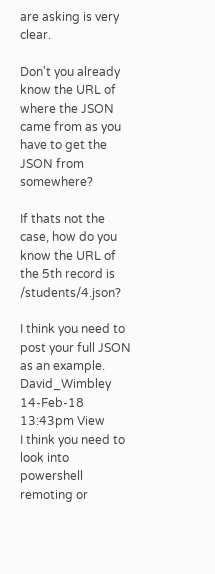are asking is very clear.

Don't you already know the URL of where the JSON came from as you have to get the JSON from somewhere?

If thats not the case, how do you know the URL of the 5th record is /students/4.json?

I think you need to post your full JSON as an example.
David_Wimbley 14-Feb-18 13:43pm View
I think you need to look into powershell remoting or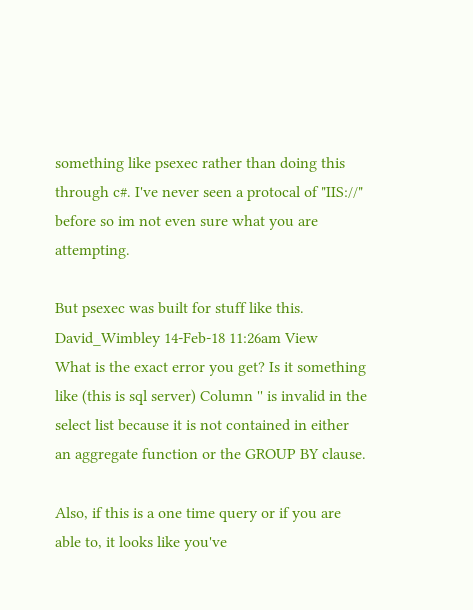something like psexec rather than doing this through c#. I've never seen a protocal of "IIS://" before so im not even sure what you are attempting.

But psexec was built for stuff like this.
David_Wimbley 14-Feb-18 11:26am View
What is the exact error you get? Is it something like (this is sql server) Column '' is invalid in the select list because it is not contained in either an aggregate function or the GROUP BY clause.

Also, if this is a one time query or if you are able to, it looks like you've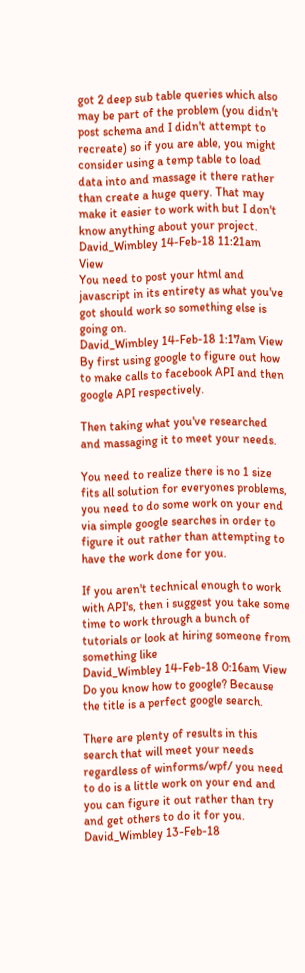got 2 deep sub table queries which also may be part of the problem (you didn't post schema and I didn't attempt to recreate) so if you are able, you might consider using a temp table to load data into and massage it there rather than create a huge query. That may make it easier to work with but I don't know anything about your project.
David_Wimbley 14-Feb-18 11:21am View
You need to post your html and javascript in its entirety as what you've got should work so something else is going on.
David_Wimbley 14-Feb-18 1:17am View
By first using google to figure out how to make calls to facebook API and then google API respectively.

Then taking what you've researched and massaging it to meet your needs.

You need to realize there is no 1 size fits all solution for everyones problems, you need to do some work on your end via simple google searches in order to figure it out rather than attempting to have the work done for you.

If you aren't technical enough to work with API's, then i suggest you take some time to work through a bunch of tutorials or look at hiring someone from something like
David_Wimbley 14-Feb-18 0:16am View
Do you know how to google? Because the title is a perfect google search.

There are plenty of results in this search that will meet your needs regardless of winforms/wpf/ you need to do is a little work on your end and you can figure it out rather than try and get others to do it for you.
David_Wimbley 13-Feb-18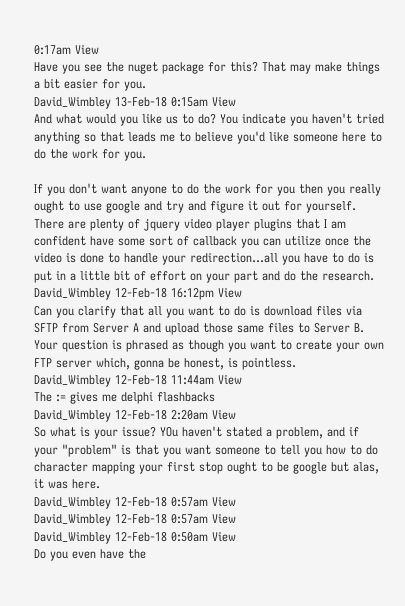0:17am View
Have you see the nuget package for this? That may make things a bit easier for you.
David_Wimbley 13-Feb-18 0:15am View
And what would you like us to do? You indicate you haven't tried anything so that leads me to believe you'd like someone here to do the work for you.

If you don't want anyone to do the work for you then you really ought to use google and try and figure it out for yourself. There are plenty of jquery video player plugins that I am confident have some sort of callback you can utilize once the video is done to handle your redirection...all you have to do is put in a little bit of effort on your part and do the research.
David_Wimbley 12-Feb-18 16:12pm View
Can you clarify that all you want to do is download files via SFTP from Server A and upload those same files to Server B. Your question is phrased as though you want to create your own FTP server which, gonna be honest, is pointless.
David_Wimbley 12-Feb-18 11:44am View
The := gives me delphi flashbacks
David_Wimbley 12-Feb-18 2:20am View
So what is your issue? YOu haven't stated a problem, and if your "problem" is that you want someone to tell you how to do character mapping your first stop ought to be google but alas, it was here.
David_Wimbley 12-Feb-18 0:57am View
David_Wimbley 12-Feb-18 0:57am View
David_Wimbley 12-Feb-18 0:50am View
Do you even have the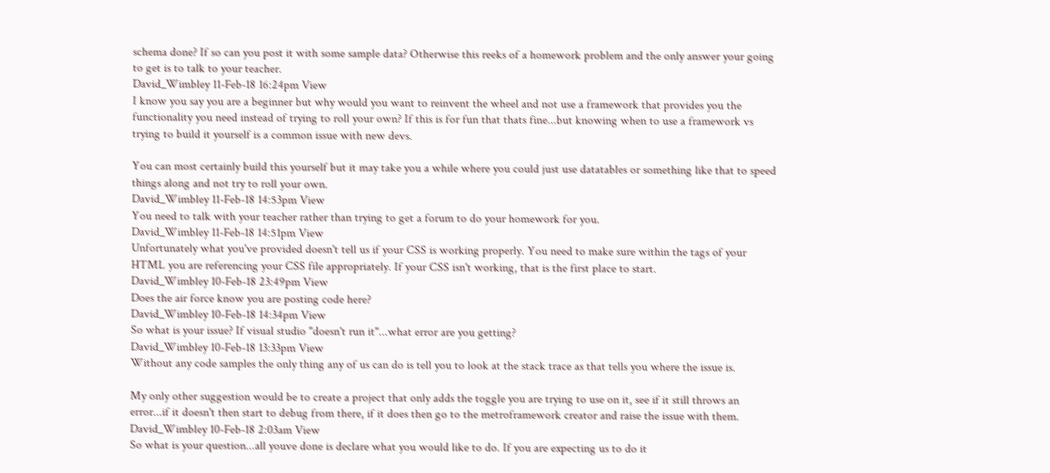schema done? If so can you post it with some sample data? Otherwise this reeks of a homework problem and the only answer your going to get is to talk to your teacher.
David_Wimbley 11-Feb-18 16:24pm View
I know you say you are a beginner but why would you want to reinvent the wheel and not use a framework that provides you the functionality you need instead of trying to roll your own? If this is for fun that thats fine...but knowing when to use a framework vs trying to build it yourself is a common issue with new devs.

You can most certainly build this yourself but it may take you a while where you could just use datatables or something like that to speed things along and not try to roll your own.
David_Wimbley 11-Feb-18 14:53pm View
You need to talk with your teacher rather than trying to get a forum to do your homework for you.
David_Wimbley 11-Feb-18 14:51pm View
Unfortunately what you've provided doesn't tell us if your CSS is working properly. You need to make sure within the tags of your HTML you are referencing your CSS file appropriately. If your CSS isn't working, that is the first place to start.
David_Wimbley 10-Feb-18 23:49pm View
Does the air force know you are posting code here?
David_Wimbley 10-Feb-18 14:34pm View
So what is your issue? If visual studio "doesn't run it"...what error are you getting?
David_Wimbley 10-Feb-18 13:33pm View
Without any code samples the only thing any of us can do is tell you to look at the stack trace as that tells you where the issue is.

My only other suggestion would be to create a project that only adds the toggle you are trying to use on it, see if it still throws an error...if it doesn't then start to debug from there, if it does then go to the metroframework creator and raise the issue with them.
David_Wimbley 10-Feb-18 2:03am View
So what is your question...all youve done is declare what you would like to do. If you are expecting us to do it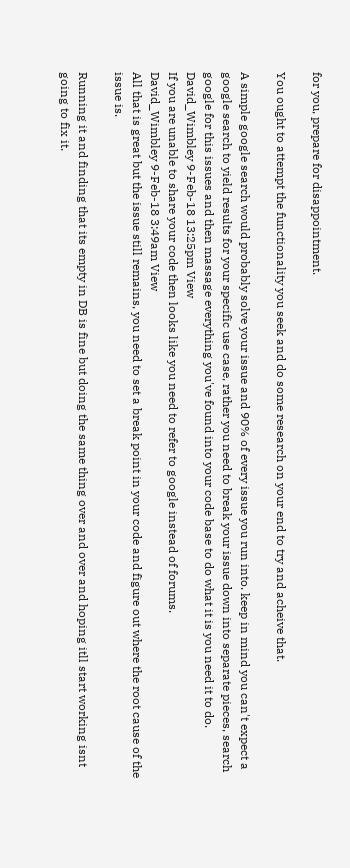for you, prepare for disappointment.

You ought to attempt the functionality you seek and do some research on your end to try and acheive that.

A simple google search would probably solve your issue and 90% of every issue you run into. keep in mind you can't expect a google search to yield results for your specific use case, rather you need to break your issue down into separate pieces, search google for this issues and then massage everything you've found into your code base to do what it is you need it to do.
David_Wimbley 9-Feb-18 13:25pm View
If you are unable to share your code then looks like you need to refer to google instead of forums.
David_Wimbley 9-Feb-18 3:49am View
All that is great but the issue still remains, you need to set a break point in your code and figure out where the root cause of the issue is.

Running it and finding that its empty in DB is fine but doing the same thing over and over and hoping itll start working isnt going to fix it.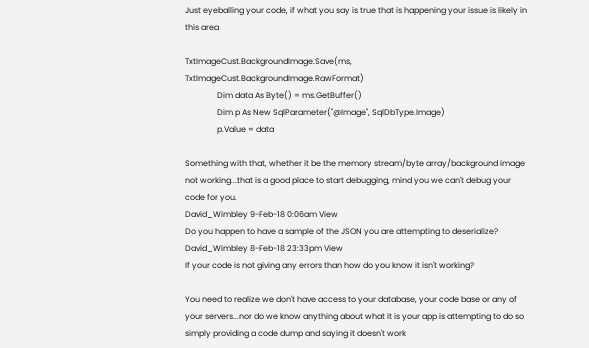Just eyeballing your code, if what you say is true that is happening your issue is likely in this area

TxtImageCust.BackgroundImage.Save(ms, TxtImageCust.BackgroundImage.RawFormat)
                Dim data As Byte() = ms.GetBuffer()
                Dim p As New SqlParameter("@Image", SqlDbType.Image)
                p.Value = data

Something with that, whether it be the memory stream/byte array/background image not working...that is a good place to start debugging, mind you we can't debug your code for you.
David_Wimbley 9-Feb-18 0:06am View
Do you happen to have a sample of the JSON you are attempting to deserialize?
David_Wimbley 8-Feb-18 23:33pm View
If your code is not giving any errors than how do you know it isn't working?

You need to realize we don't have access to your database, your code base or any of your servers...nor do we know anything about what it is your app is attempting to do so simply providing a code dump and saying it doesn't work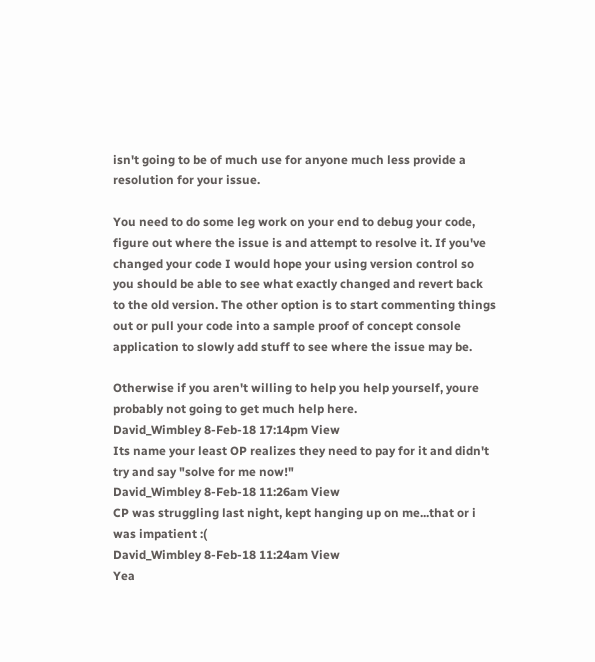isn't going to be of much use for anyone much less provide a resolution for your issue.

You need to do some leg work on your end to debug your code, figure out where the issue is and attempt to resolve it. If you've changed your code I would hope your using version control so you should be able to see what exactly changed and revert back to the old version. The other option is to start commenting things out or pull your code into a sample proof of concept console application to slowly add stuff to see where the issue may be.

Otherwise if you aren't willing to help you help yourself, youre probably not going to get much help here.
David_Wimbley 8-Feb-18 17:14pm View
Its name your least OP realizes they need to pay for it and didn't try and say "solve for me now!"
David_Wimbley 8-Feb-18 11:26am View
CP was struggling last night, kept hanging up on me...that or i was impatient :(
David_Wimbley 8-Feb-18 11:24am View
Yea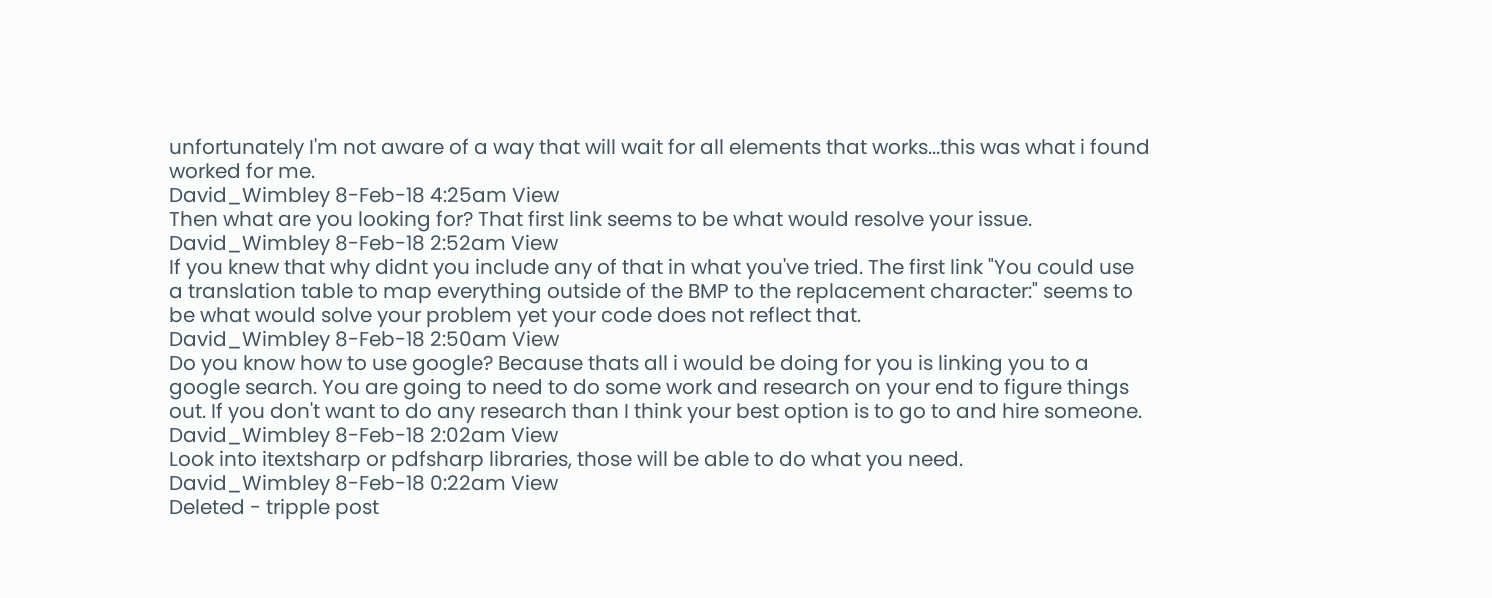unfortunately I'm not aware of a way that will wait for all elements that works...this was what i found worked for me.
David_Wimbley 8-Feb-18 4:25am View
Then what are you looking for? That first link seems to be what would resolve your issue.
David_Wimbley 8-Feb-18 2:52am View
If you knew that why didnt you include any of that in what you've tried. The first link "You could use a translation table to map everything outside of the BMP to the replacement character:" seems to be what would solve your problem yet your code does not reflect that.
David_Wimbley 8-Feb-18 2:50am View
Do you know how to use google? Because thats all i would be doing for you is linking you to a google search. You are going to need to do some work and research on your end to figure things out. If you don't want to do any research than I think your best option is to go to and hire someone.
David_Wimbley 8-Feb-18 2:02am View
Look into itextsharp or pdfsharp libraries, those will be able to do what you need.
David_Wimbley 8-Feb-18 0:22am View
Deleted - tripple post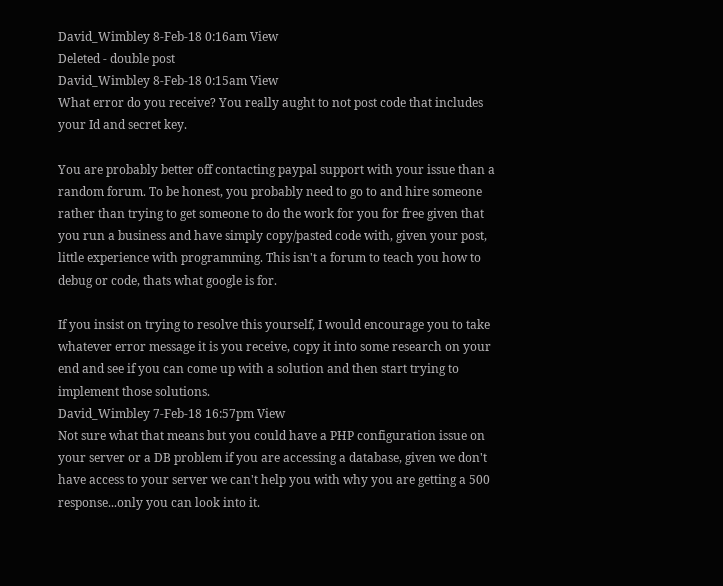David_Wimbley 8-Feb-18 0:16am View
Deleted - double post
David_Wimbley 8-Feb-18 0:15am View
What error do you receive? You really aught to not post code that includes your Id and secret key.

You are probably better off contacting paypal support with your issue than a random forum. To be honest, you probably need to go to and hire someone rather than trying to get someone to do the work for you for free given that you run a business and have simply copy/pasted code with, given your post, little experience with programming. This isn't a forum to teach you how to debug or code, thats what google is for.

If you insist on trying to resolve this yourself, I would encourage you to take whatever error message it is you receive, copy it into some research on your end and see if you can come up with a solution and then start trying to implement those solutions.
David_Wimbley 7-Feb-18 16:57pm View
Not sure what that means but you could have a PHP configuration issue on your server or a DB problem if you are accessing a database, given we don't have access to your server we can't help you with why you are getting a 500 response...only you can look into it.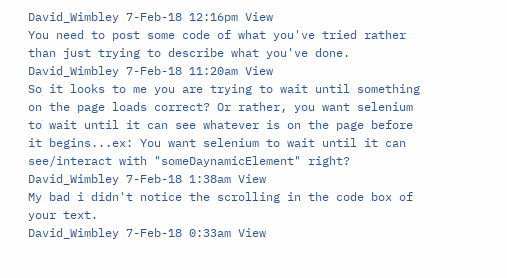David_Wimbley 7-Feb-18 12:16pm View
You need to post some code of what you've tried rather than just trying to describe what you've done.
David_Wimbley 7-Feb-18 11:20am View
So it looks to me you are trying to wait until something on the page loads correct? Or rather, you want selenium to wait until it can see whatever is on the page before it begins...ex: You want selenium to wait until it can see/interact with "someDaynamicElement" right?
David_Wimbley 7-Feb-18 1:38am View
My bad i didn't notice the scrolling in the code box of your text.
David_Wimbley 7-Feb-18 0:33am View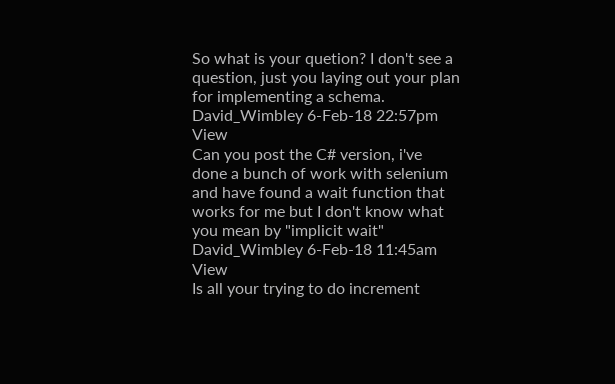So what is your quetion? I don't see a question, just you laying out your plan for implementing a schema.
David_Wimbley 6-Feb-18 22:57pm View
Can you post the C# version, i've done a bunch of work with selenium and have found a wait function that works for me but I don't know what you mean by "implicit wait"
David_Wimbley 6-Feb-18 11:45am View
Is all your trying to do increment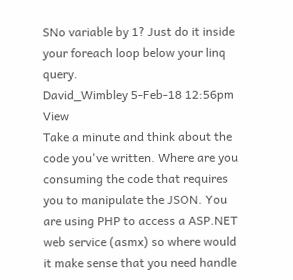SNo variable by 1? Just do it inside your foreach loop below your linq query.
David_Wimbley 5-Feb-18 12:56pm View
Take a minute and think about the code you've written. Where are you consuming the code that requires you to manipulate the JSON. You are using PHP to access a ASP.NET web service (asmx) so where would it make sense that you need handle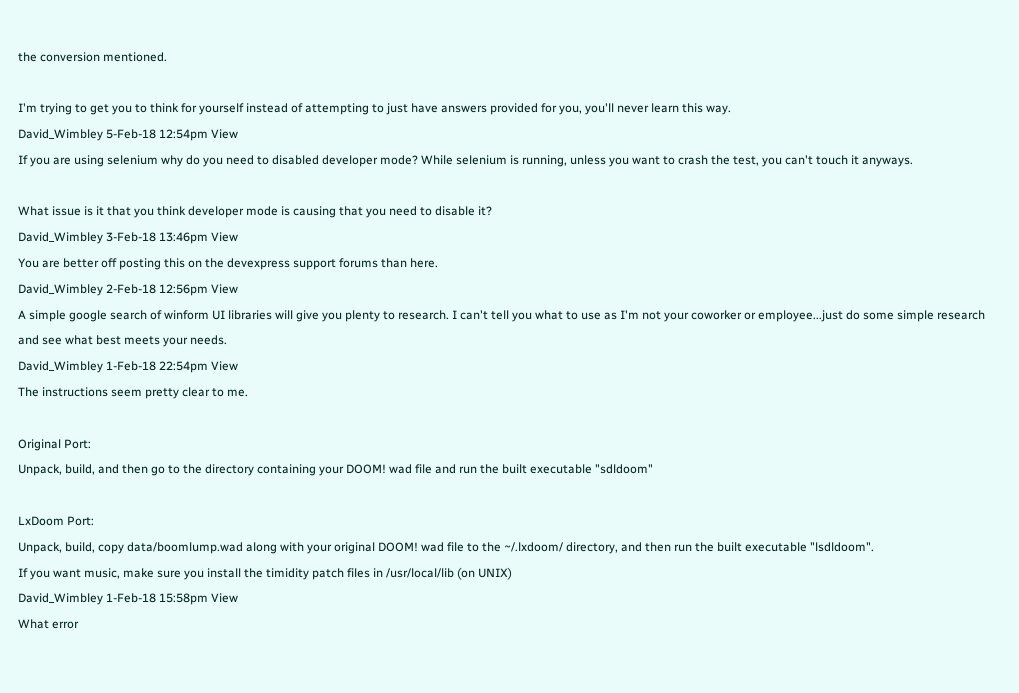the conversion mentioned.

I'm trying to get you to think for yourself instead of attempting to just have answers provided for you, you'll never learn this way.
David_Wimbley 5-Feb-18 12:54pm View
If you are using selenium why do you need to disabled developer mode? While selenium is running, unless you want to crash the test, you can't touch it anyways.

What issue is it that you think developer mode is causing that you need to disable it?
David_Wimbley 3-Feb-18 13:46pm View
You are better off posting this on the devexpress support forums than here.
David_Wimbley 2-Feb-18 12:56pm View
A simple google search of winform UI libraries will give you plenty to research. I can't tell you what to use as I'm not your coworker or employee...just do some simple research and see what best meets your needs.
David_Wimbley 1-Feb-18 22:54pm View
The instructions seem pretty clear to me.

Original Port:
Unpack, build, and then go to the directory containing your DOOM! wad file and run the built executable "sdldoom"

LxDoom Port:
Unpack, build, copy data/boomlump.wad along with your original DOOM! wad file to the ~/.lxdoom/ directory, and then run the built executable "lsdldoom".
If you want music, make sure you install the timidity patch files in /usr/local/lib (on UNIX)
David_Wimbley 1-Feb-18 15:58pm View
What error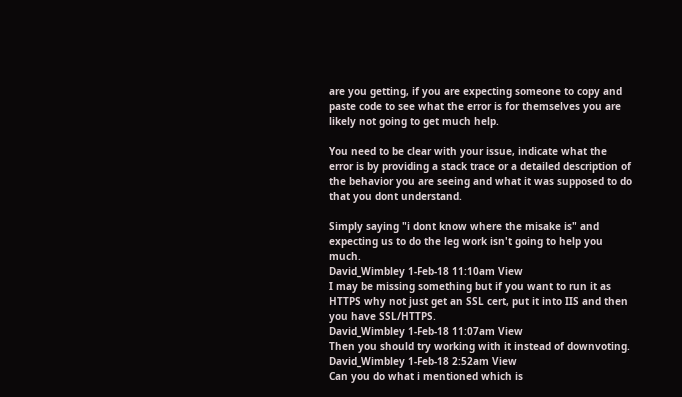are you getting, if you are expecting someone to copy and paste code to see what the error is for themselves you are likely not going to get much help.

You need to be clear with your issue, indicate what the error is by providing a stack trace or a detailed description of the behavior you are seeing and what it was supposed to do that you dont understand.

Simply saying "i dont know where the misake is" and expecting us to do the leg work isn't going to help you much.
David_Wimbley 1-Feb-18 11:10am View
I may be missing something but if you want to run it as HTTPS why not just get an SSL cert, put it into IIS and then you have SSL/HTTPS.
David_Wimbley 1-Feb-18 11:07am View
Then you should try working with it instead of downvoting.
David_Wimbley 1-Feb-18 2:52am View
Can you do what i mentioned which is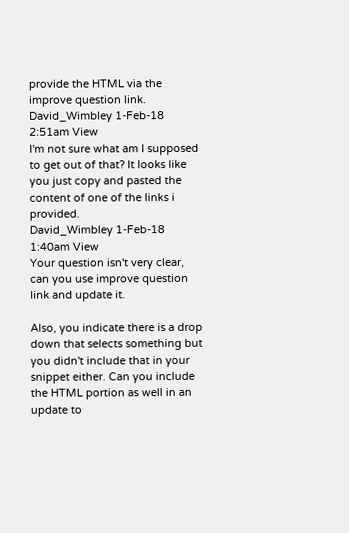provide the HTML via the improve question link.
David_Wimbley 1-Feb-18 2:51am View
I'm not sure what am I supposed to get out of that? It looks like you just copy and pasted the content of one of the links i provided.
David_Wimbley 1-Feb-18 1:40am View
Your question isn't very clear, can you use improve question link and update it.

Also, you indicate there is a drop down that selects something but you didn't include that in your snippet either. Can you include the HTML portion as well in an update to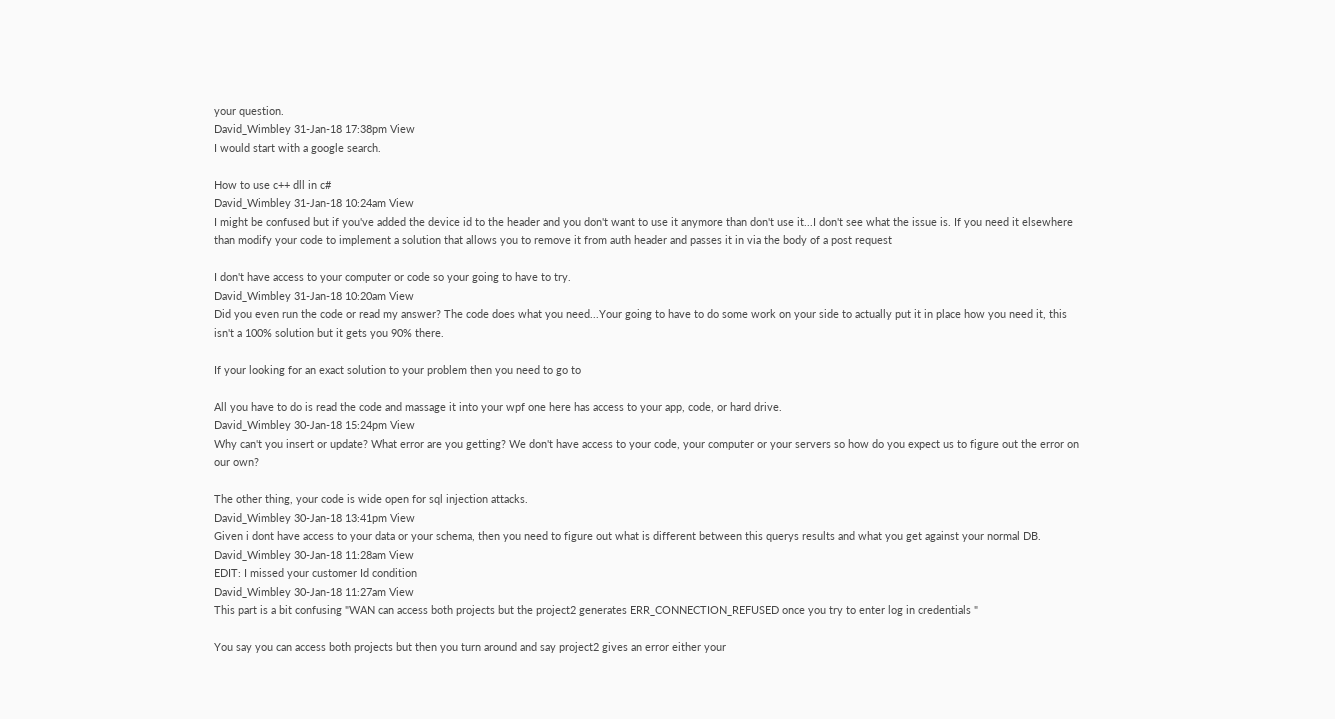your question.
David_Wimbley 31-Jan-18 17:38pm View
I would start with a google search.

How to use c++ dll in c#
David_Wimbley 31-Jan-18 10:24am View
I might be confused but if you've added the device id to the header and you don't want to use it anymore than don't use it...I don't see what the issue is. If you need it elsewhere than modify your code to implement a solution that allows you to remove it from auth header and passes it in via the body of a post request

I don't have access to your computer or code so your going to have to try.
David_Wimbley 31-Jan-18 10:20am View
Did you even run the code or read my answer? The code does what you need...Your going to have to do some work on your side to actually put it in place how you need it, this isn't a 100% solution but it gets you 90% there.

If your looking for an exact solution to your problem then you need to go to

All you have to do is read the code and massage it into your wpf one here has access to your app, code, or hard drive.
David_Wimbley 30-Jan-18 15:24pm View
Why can't you insert or update? What error are you getting? We don't have access to your code, your computer or your servers so how do you expect us to figure out the error on our own?

The other thing, your code is wide open for sql injection attacks.
David_Wimbley 30-Jan-18 13:41pm View
Given i dont have access to your data or your schema, then you need to figure out what is different between this querys results and what you get against your normal DB.
David_Wimbley 30-Jan-18 11:28am View
EDIT: I missed your customer Id condition
David_Wimbley 30-Jan-18 11:27am View
This part is a bit confusing "WAN can access both projects but the project2 generates ERR_CONNECTION_REFUSED once you try to enter log in credentials "

You say you can access both projects but then you turn around and say project2 gives an error either your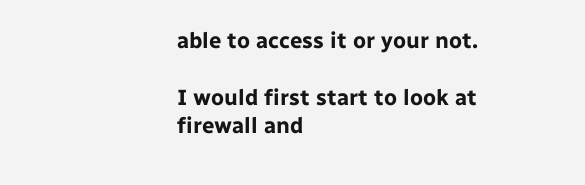able to access it or your not.

I would first start to look at firewall and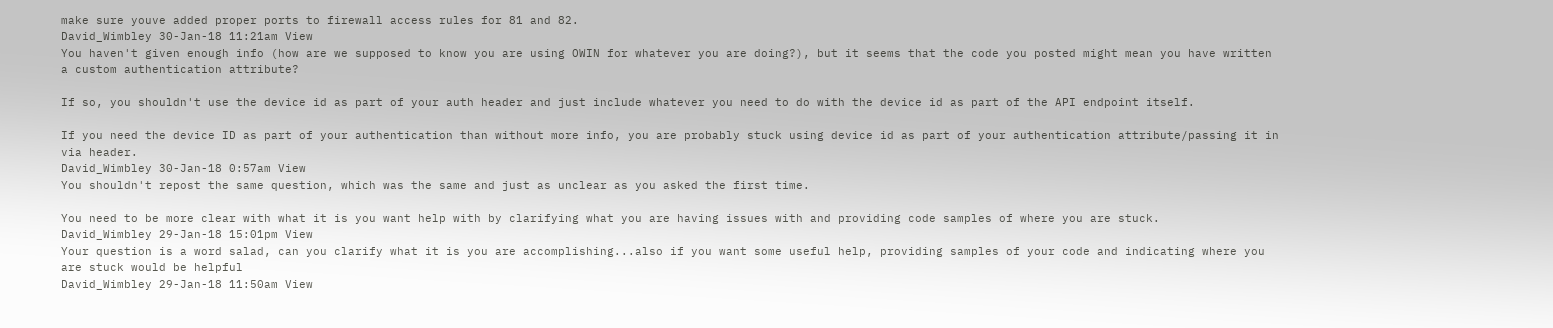make sure youve added proper ports to firewall access rules for 81 and 82.
David_Wimbley 30-Jan-18 11:21am View
You haven't given enough info (how are we supposed to know you are using OWIN for whatever you are doing?), but it seems that the code you posted might mean you have written a custom authentication attribute?

If so, you shouldn't use the device id as part of your auth header and just include whatever you need to do with the device id as part of the API endpoint itself.

If you need the device ID as part of your authentication than without more info, you are probably stuck using device id as part of your authentication attribute/passing it in via header.
David_Wimbley 30-Jan-18 0:57am View
You shouldn't repost the same question, which was the same and just as unclear as you asked the first time.

You need to be more clear with what it is you want help with by clarifying what you are having issues with and providing code samples of where you are stuck.
David_Wimbley 29-Jan-18 15:01pm View
Your question is a word salad, can you clarify what it is you are accomplishing...also if you want some useful help, providing samples of your code and indicating where you are stuck would be helpful
David_Wimbley 29-Jan-18 11:50am View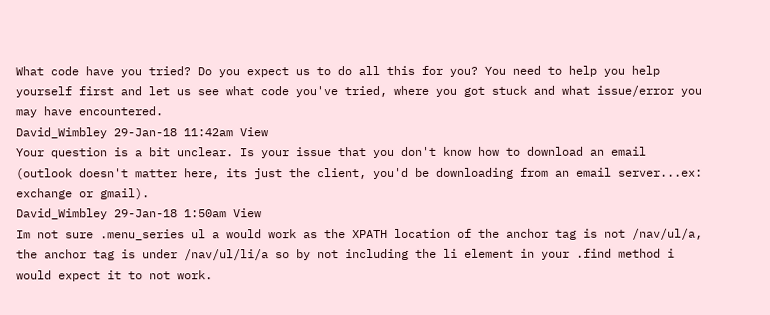What code have you tried? Do you expect us to do all this for you? You need to help you help yourself first and let us see what code you've tried, where you got stuck and what issue/error you may have encountered.
David_Wimbley 29-Jan-18 11:42am View
Your question is a bit unclear. Is your issue that you don't know how to download an email (outlook doesn't matter here, its just the client, you'd be downloading from an email server...ex: exchange or gmail).
David_Wimbley 29-Jan-18 1:50am View
Im not sure .menu_series ul a would work as the XPATH location of the anchor tag is not /nav/ul/a, the anchor tag is under /nav/ul/li/a so by not including the li element in your .find method i would expect it to not work.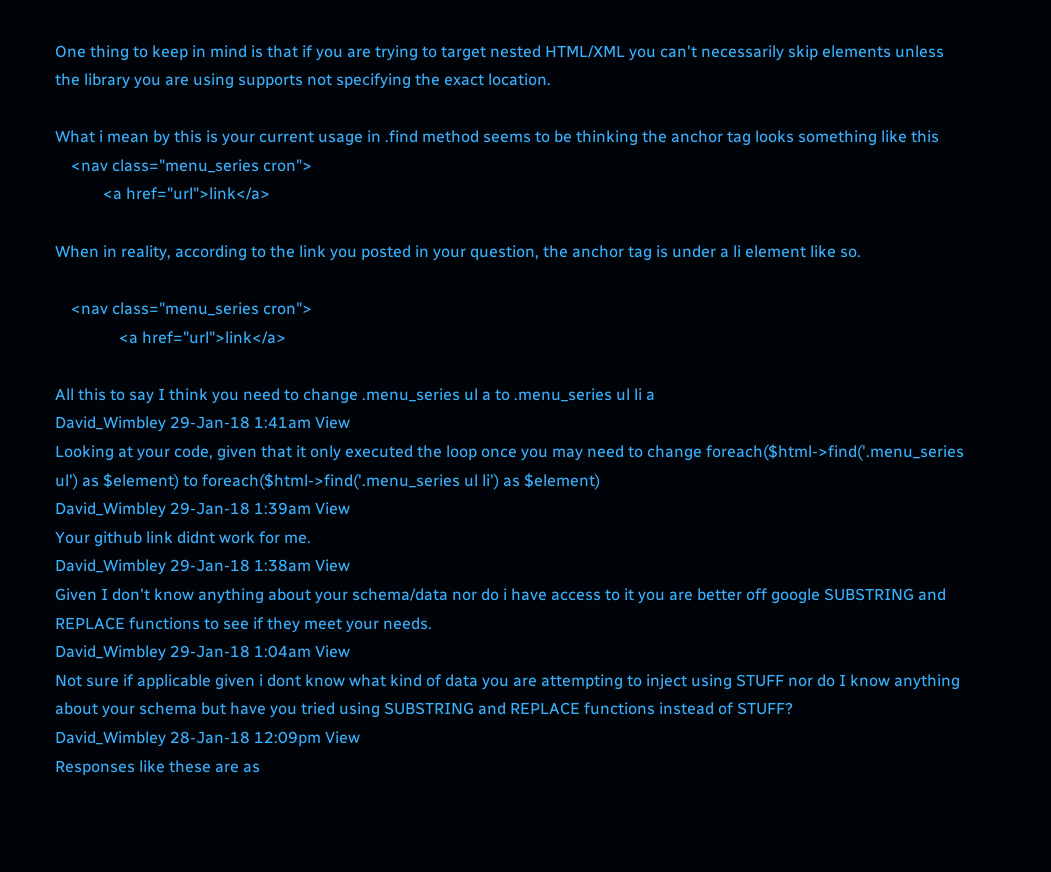One thing to keep in mind is that if you are trying to target nested HTML/XML you can't necessarily skip elements unless the library you are using supports not specifying the exact location.

What i mean by this is your current usage in .find method seems to be thinking the anchor tag looks something like this
    <nav class="menu_series cron">
            <a href="url">link</a>

When in reality, according to the link you posted in your question, the anchor tag is under a li element like so.

    <nav class="menu_series cron">
                <a href="url">link</a>

All this to say I think you need to change .menu_series ul a to .menu_series ul li a
David_Wimbley 29-Jan-18 1:41am View
Looking at your code, given that it only executed the loop once you may need to change foreach($html->find('.menu_series ul') as $element) to foreach($html->find('.menu_series ul li') as $element)
David_Wimbley 29-Jan-18 1:39am View
Your github link didnt work for me.
David_Wimbley 29-Jan-18 1:38am View
Given I don't know anything about your schema/data nor do i have access to it you are better off google SUBSTRING and REPLACE functions to see if they meet your needs.
David_Wimbley 29-Jan-18 1:04am View
Not sure if applicable given i dont know what kind of data you are attempting to inject using STUFF nor do I know anything about your schema but have you tried using SUBSTRING and REPLACE functions instead of STUFF?
David_Wimbley 28-Jan-18 12:09pm View
Responses like these are as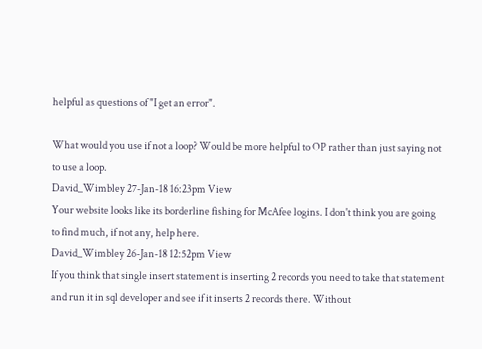helpful as questions of "I get an error".

What would you use if not a loop? Would be more helpful to OP rather than just saying not to use a loop.
David_Wimbley 27-Jan-18 16:23pm View
Your website looks like its borderline fishing for McAfee logins. I don't think you are going to find much, if not any, help here.
David_Wimbley 26-Jan-18 12:52pm View
If you think that single insert statement is inserting 2 records you need to take that statement and run it in sql developer and see if it inserts 2 records there. Without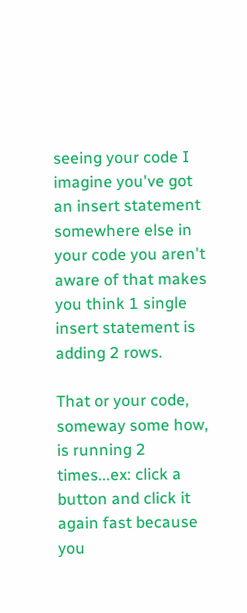seeing your code I imagine you've got an insert statement somewhere else in your code you aren't aware of that makes you think 1 single insert statement is adding 2 rows.

That or your code, someway some how, is running 2 times...ex: click a button and click it again fast because you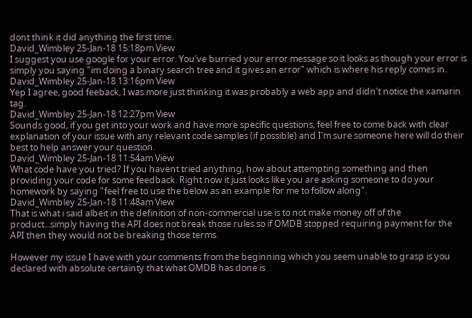dont think it did anything the first time.
David_Wimbley 25-Jan-18 15:18pm View
I suggest you use google for your error. You've burried your error message so it looks as though your error is simply you saying "im doing a binary search tree and it gives an error" which is where his reply comes in.
David_Wimbley 25-Jan-18 13:16pm View
Yep I agree, good feeback, I was more just thinking it was probably a web app and didn't notice the xamarin tag.
David_Wimbley 25-Jan-18 12:27pm View
Sounds good, if you get into your work and have more specific questions, feel free to come back with clear explanation of your issue with any relevant code samples (if possible) and I'm sure someone here will do their best to help answer your question.
David_Wimbley 25-Jan-18 11:54am View
What code have you tried? If you havent tried anything, how about attempting something and then providing your code for some feedback. Right now it just looks like you are asking someone to do your homework by saying "feel free to use the below as an example for me to follow along".
David_Wimbley 25-Jan-18 11:48am View
That is what i said albeit in the definition of non-commercial use is to not make money off of the product...simply having the API does not break those rules so if OMDB stopped requiring payment for the API then they would not be breaking those terms.

However my issue I have with your comments from the beginning which you seem unable to grasp is you declared with absolute certainty that what OMDB has done is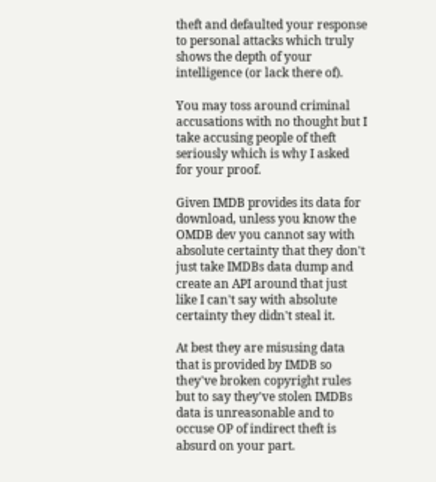theft and defaulted your response to personal attacks which truly shows the depth of your intelligence (or lack there of).

You may toss around criminal accusations with no thought but I take accusing people of theft seriously which is why I asked for your proof.

Given IMDB provides its data for download, unless you know the OMDB dev you cannot say with absolute certainty that they don't just take IMDBs data dump and create an API around that just like I can't say with absolute certainty they didn't steal it.

At best they are misusing data that is provided by IMDB so they've broken copyright rules but to say they've stolen IMDBs data is unreasonable and to occuse OP of indirect theft is absurd on your part.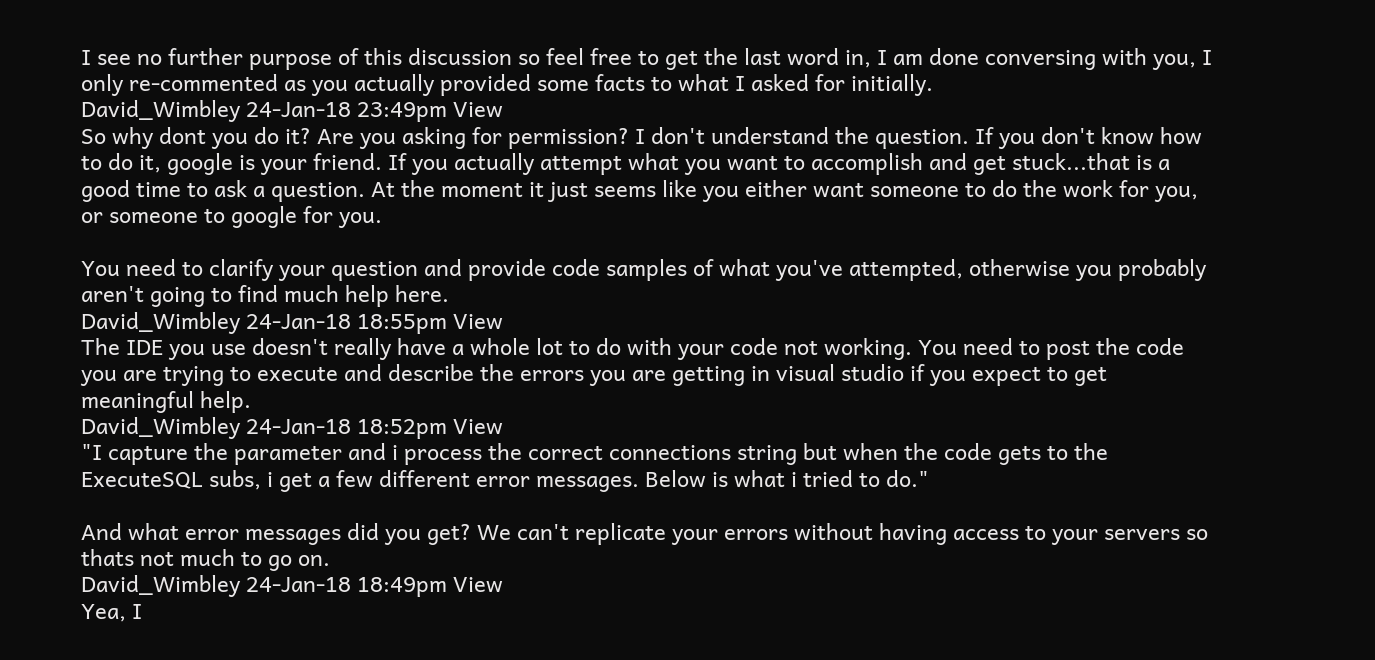I see no further purpose of this discussion so feel free to get the last word in, I am done conversing with you, I only re-commented as you actually provided some facts to what I asked for initially.
David_Wimbley 24-Jan-18 23:49pm View
So why dont you do it? Are you asking for permission? I don't understand the question. If you don't know how to do it, google is your friend. If you actually attempt what you want to accomplish and get stuck...that is a good time to ask a question. At the moment it just seems like you either want someone to do the work for you, or someone to google for you.

You need to clarify your question and provide code samples of what you've attempted, otherwise you probably aren't going to find much help here.
David_Wimbley 24-Jan-18 18:55pm View
The IDE you use doesn't really have a whole lot to do with your code not working. You need to post the code you are trying to execute and describe the errors you are getting in visual studio if you expect to get meaningful help.
David_Wimbley 24-Jan-18 18:52pm View
"I capture the parameter and i process the correct connections string but when the code gets to the ExecuteSQL subs, i get a few different error messages. Below is what i tried to do."

And what error messages did you get? We can't replicate your errors without having access to your servers so thats not much to go on.
David_Wimbley 24-Jan-18 18:49pm View
Yea, I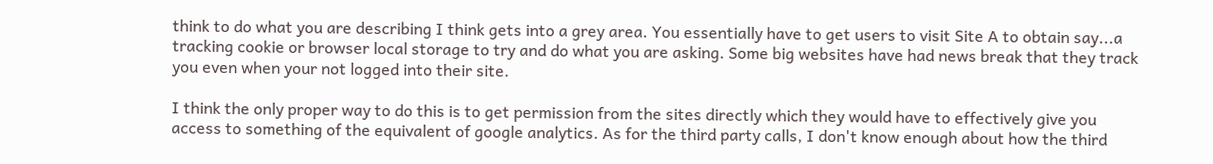think to do what you are describing I think gets into a grey area. You essentially have to get users to visit Site A to obtain say...a tracking cookie or browser local storage to try and do what you are asking. Some big websites have had news break that they track you even when your not logged into their site.

I think the only proper way to do this is to get permission from the sites directly which they would have to effectively give you access to something of the equivalent of google analytics. As for the third party calls, I don't know enough about how the third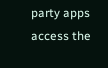party apps access the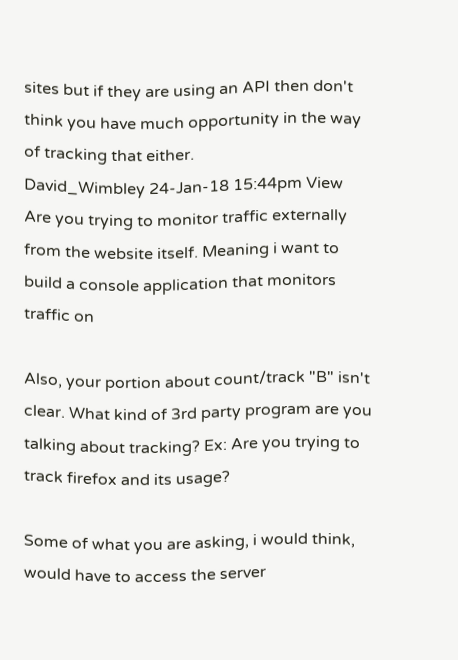sites but if they are using an API then don't think you have much opportunity in the way of tracking that either.
David_Wimbley 24-Jan-18 15:44pm View
Are you trying to monitor traffic externally from the website itself. Meaning i want to build a console application that monitors traffic on

Also, your portion about count/track "B" isn't clear. What kind of 3rd party program are you talking about tracking? Ex: Are you trying to track firefox and its usage?

Some of what you are asking, i would think, would have to access the server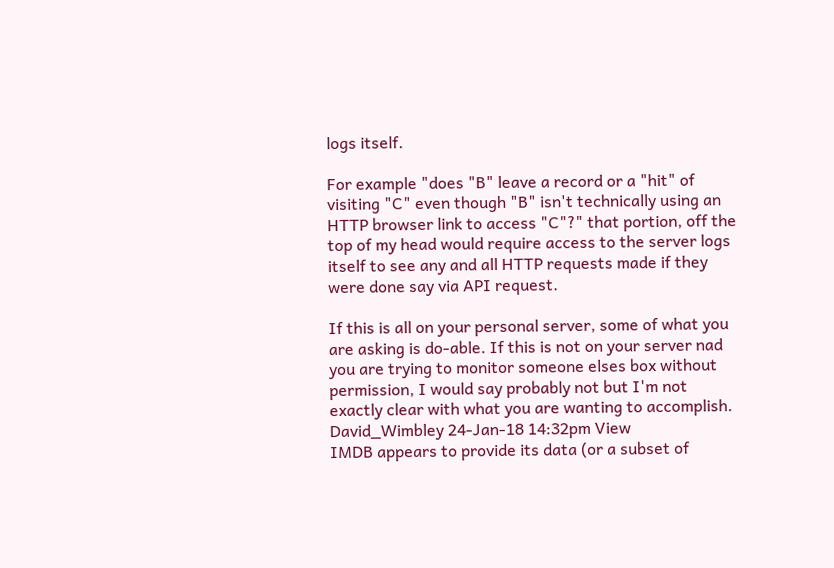logs itself.

For example "does "B" leave a record or a "hit" of visiting "C" even though "B" isn't technically using an HTTP browser link to access "C"?" that portion, off the top of my head would require access to the server logs itself to see any and all HTTP requests made if they were done say via API request.

If this is all on your personal server, some of what you are asking is do-able. If this is not on your server nad you are trying to monitor someone elses box without permission, I would say probably not but I'm not exactly clear with what you are wanting to accomplish.
David_Wimbley 24-Jan-18 14:32pm View
IMDB appears to provide its data (or a subset of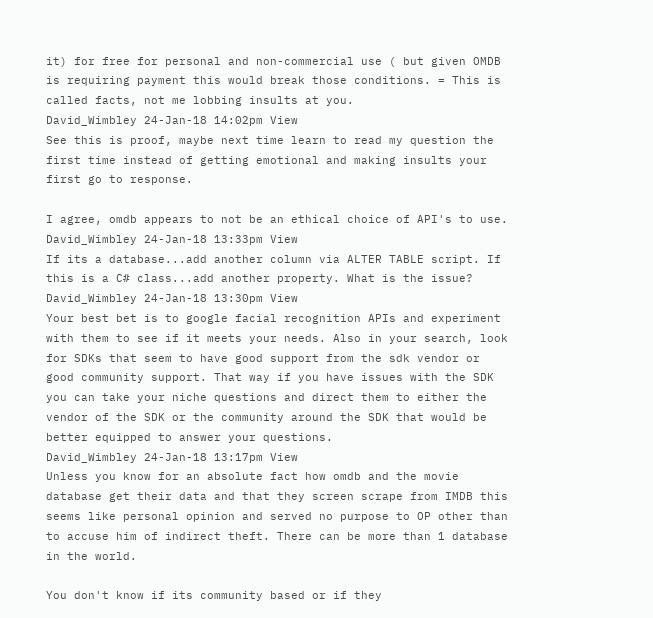it) for free for personal and non-commercial use ( but given OMDB is requiring payment this would break those conditions. = This is called facts, not me lobbing insults at you.
David_Wimbley 24-Jan-18 14:02pm View
See this is proof, maybe next time learn to read my question the first time instead of getting emotional and making insults your first go to response.

I agree, omdb appears to not be an ethical choice of API's to use.
David_Wimbley 24-Jan-18 13:33pm View
If its a database...add another column via ALTER TABLE script. If this is a C# class...add another property. What is the issue?
David_Wimbley 24-Jan-18 13:30pm View
Your best bet is to google facial recognition APIs and experiment with them to see if it meets your needs. Also in your search, look for SDKs that seem to have good support from the sdk vendor or good community support. That way if you have issues with the SDK you can take your niche questions and direct them to either the vendor of the SDK or the community around the SDK that would be better equipped to answer your questions.
David_Wimbley 24-Jan-18 13:17pm View
Unless you know for an absolute fact how omdb and the movie database get their data and that they screen scrape from IMDB this seems like personal opinion and served no purpose to OP other than to accuse him of indirect theft. There can be more than 1 database in the world.

You don't know if its community based or if they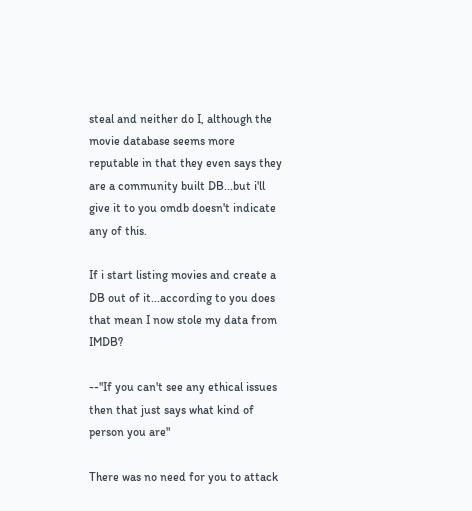steal and neither do I, although the movie database seems more reputable in that they even says they are a community built DB...but i'll give it to you omdb doesn't indicate any of this.

If i start listing movies and create a DB out of it...according to you does that mean I now stole my data from IMDB?

--"If you can't see any ethical issues then that just says what kind of person you are"

There was no need for you to attack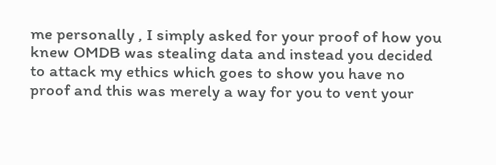me personally , I simply asked for your proof of how you knew OMDB was stealing data and instead you decided to attack my ethics which goes to show you have no proof and this was merely a way for you to vent your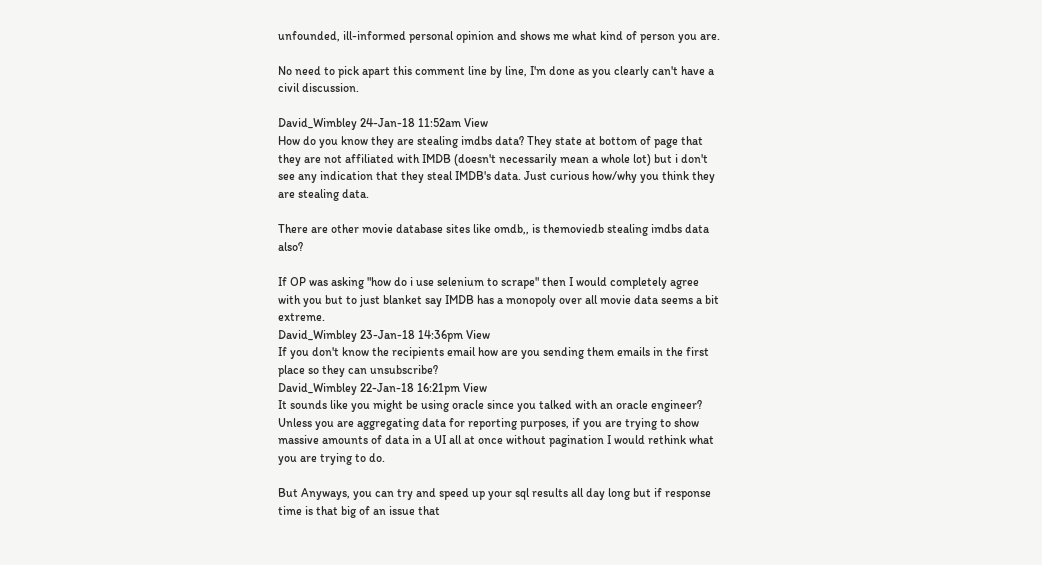unfounded, ill-informed personal opinion and shows me what kind of person you are.

No need to pick apart this comment line by line, I'm done as you clearly can't have a civil discussion.

David_Wimbley 24-Jan-18 11:52am View
How do you know they are stealing imdbs data? They state at bottom of page that they are not affiliated with IMDB (doesn't necessarily mean a whole lot) but i don't see any indication that they steal IMDB's data. Just curious how/why you think they are stealing data.

There are other movie database sites like omdb,, is themoviedb stealing imdbs data also?

If OP was asking "how do i use selenium to scrape" then I would completely agree with you but to just blanket say IMDB has a monopoly over all movie data seems a bit extreme.
David_Wimbley 23-Jan-18 14:36pm View
If you don't know the recipients email how are you sending them emails in the first place so they can unsubscribe?
David_Wimbley 22-Jan-18 16:21pm View
It sounds like you might be using oracle since you talked with an oracle engineer? Unless you are aggregating data for reporting purposes, if you are trying to show massive amounts of data in a UI all at once without pagination I would rethink what you are trying to do.

But Anyways, you can try and speed up your sql results all day long but if response time is that big of an issue that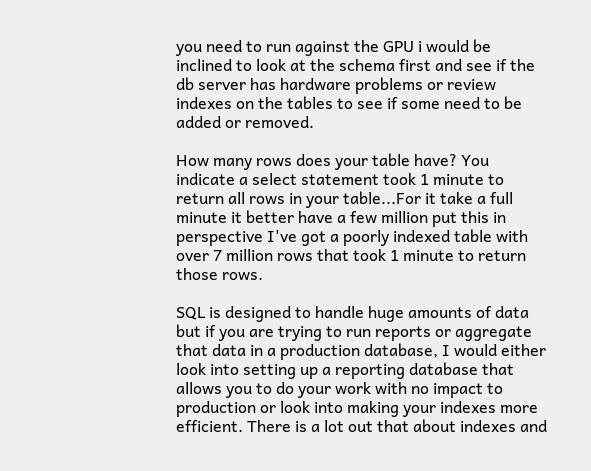you need to run against the GPU i would be inclined to look at the schema first and see if the db server has hardware problems or review indexes on the tables to see if some need to be added or removed.

How many rows does your table have? You indicate a select statement took 1 minute to return all rows in your table...For it take a full minute it better have a few million put this in perspective I've got a poorly indexed table with over 7 million rows that took 1 minute to return those rows.

SQL is designed to handle huge amounts of data but if you are trying to run reports or aggregate that data in a production database, I would either look into setting up a reporting database that allows you to do your work with no impact to production or look into making your indexes more efficient. There is a lot out that about indexes and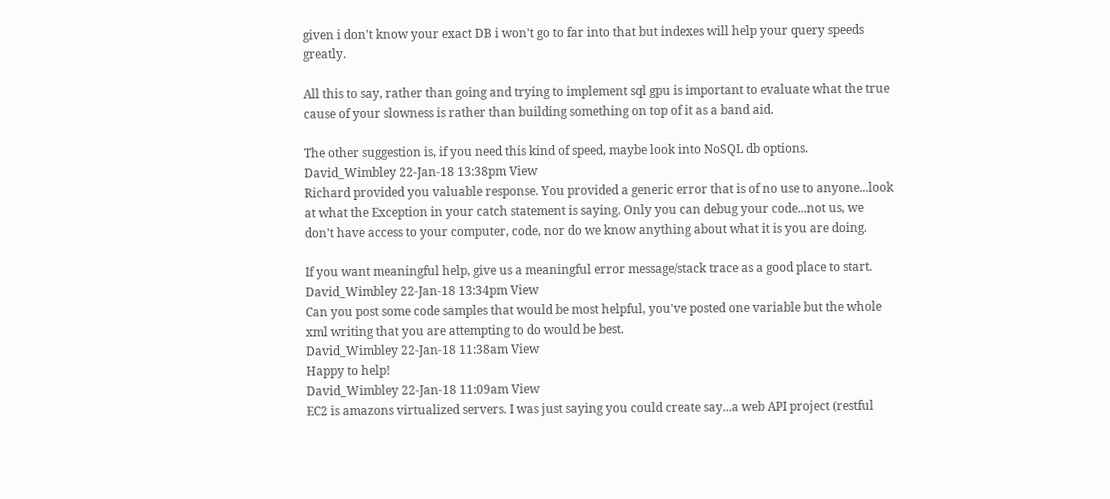given i don't know your exact DB i won't go to far into that but indexes will help your query speeds greatly.

All this to say, rather than going and trying to implement sql gpu is important to evaluate what the true cause of your slowness is rather than building something on top of it as a band aid.

The other suggestion is, if you need this kind of speed, maybe look into NoSQL db options.
David_Wimbley 22-Jan-18 13:38pm View
Richard provided you valuable response. You provided a generic error that is of no use to anyone...look at what the Exception in your catch statement is saying. Only you can debug your code...not us, we don't have access to your computer, code, nor do we know anything about what it is you are doing.

If you want meaningful help, give us a meaningful error message/stack trace as a good place to start.
David_Wimbley 22-Jan-18 13:34pm View
Can you post some code samples that would be most helpful, you've posted one variable but the whole xml writing that you are attempting to do would be best.
David_Wimbley 22-Jan-18 11:38am View
Happy to help!
David_Wimbley 22-Jan-18 11:09am View
EC2 is amazons virtualized servers. I was just saying you could create say...a web API project (restful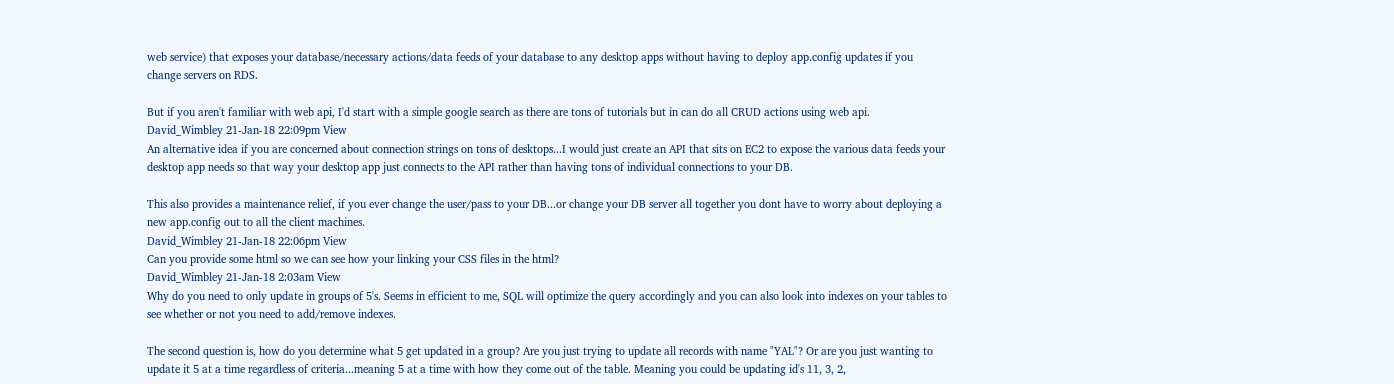web service) that exposes your database/necessary actions/data feeds of your database to any desktop apps without having to deploy app.config updates if you change servers on RDS.

But if you aren't familiar with web api, I'd start with a simple google search as there are tons of tutorials but in can do all CRUD actions using web api.
David_Wimbley 21-Jan-18 22:09pm View
An alternative idea if you are concerned about connection strings on tons of desktops...I would just create an API that sits on EC2 to expose the various data feeds your desktop app needs so that way your desktop app just connects to the API rather than having tons of individual connections to your DB.

This also provides a maintenance relief, if you ever change the user/pass to your DB...or change your DB server all together you dont have to worry about deploying a new app.config out to all the client machines.
David_Wimbley 21-Jan-18 22:06pm View
Can you provide some html so we can see how your linking your CSS files in the html?
David_Wimbley 21-Jan-18 2:03am View
Why do you need to only update in groups of 5's. Seems in efficient to me, SQL will optimize the query accordingly and you can also look into indexes on your tables to see whether or not you need to add/remove indexes.

The second question is, how do you determine what 5 get updated in a group? Are you just trying to update all records with name "YAL"? Or are you just wanting to update it 5 at a time regardless of criteria...meaning 5 at a time with how they come out of the table. Meaning you could be updating id's 11, 3, 2,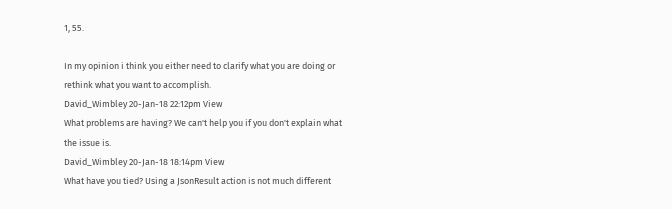1, 55.

In my opinion i think you either need to clarify what you are doing or rethink what you want to accomplish.
David_Wimbley 20-Jan-18 22:12pm View
What problems are having? We can't help you if you don't explain what the issue is.
David_Wimbley 20-Jan-18 18:14pm View
What have you tied? Using a JsonResult action is not much different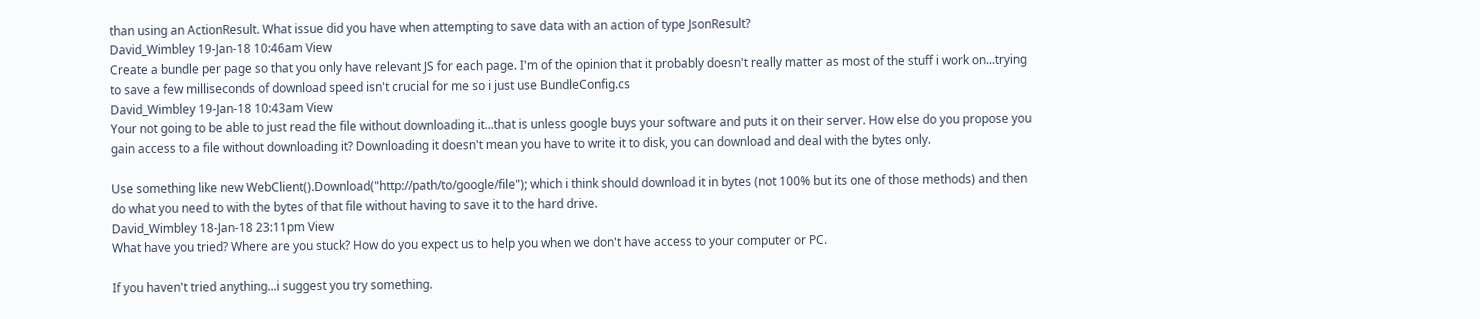than using an ActionResult. What issue did you have when attempting to save data with an action of type JsonResult?
David_Wimbley 19-Jan-18 10:46am View
Create a bundle per page so that you only have relevant JS for each page. I'm of the opinion that it probably doesn't really matter as most of the stuff i work on...trying to save a few milliseconds of download speed isn't crucial for me so i just use BundleConfig.cs
David_Wimbley 19-Jan-18 10:43am View
Your not going to be able to just read the file without downloading it...that is unless google buys your software and puts it on their server. How else do you propose you gain access to a file without downloading it? Downloading it doesn't mean you have to write it to disk, you can download and deal with the bytes only.

Use something like new WebClient().Download("http://path/to/google/file"); which i think should download it in bytes (not 100% but its one of those methods) and then do what you need to with the bytes of that file without having to save it to the hard drive.
David_Wimbley 18-Jan-18 23:11pm View
What have you tried? Where are you stuck? How do you expect us to help you when we don't have access to your computer or PC.

If you haven't tried anything...i suggest you try something.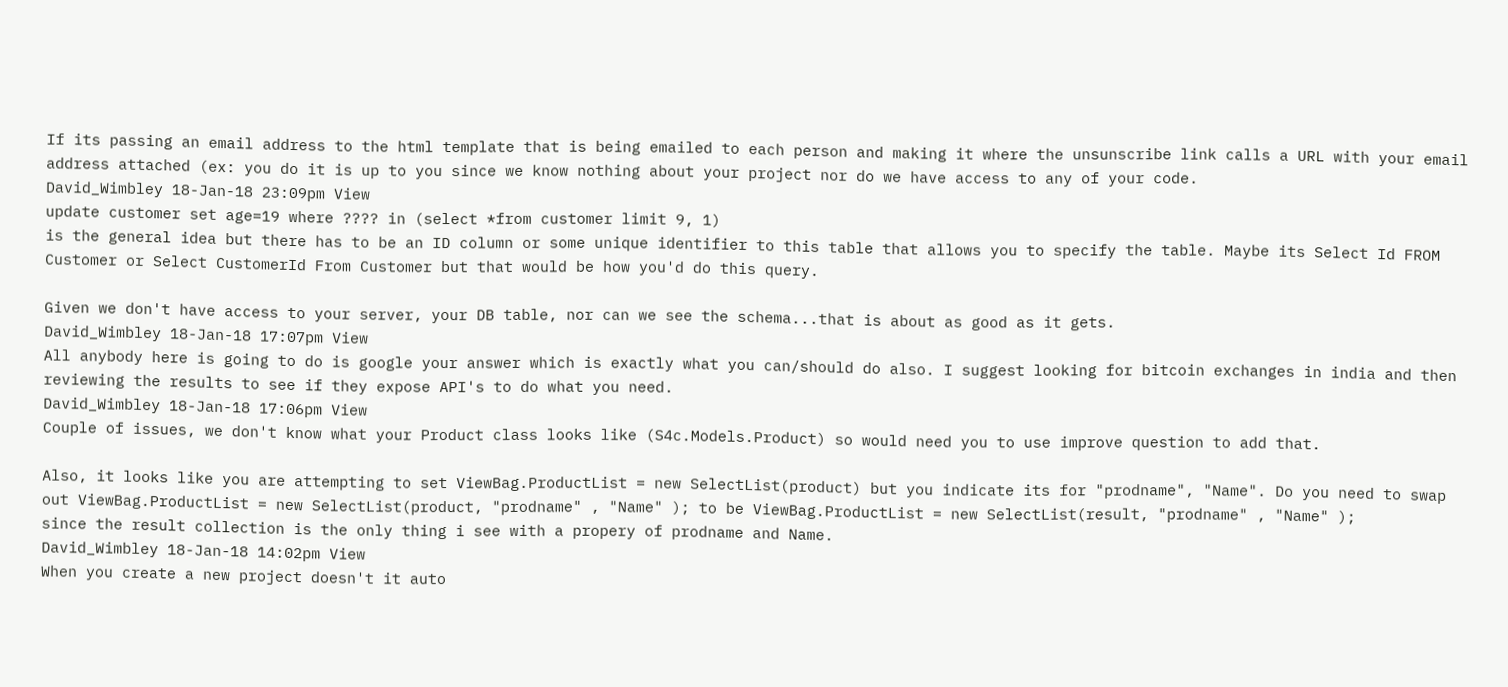If its passing an email address to the html template that is being emailed to each person and making it where the unsunscribe link calls a URL with your email address attached (ex: you do it is up to you since we know nothing about your project nor do we have access to any of your code.
David_Wimbley 18-Jan-18 23:09pm View
update customer set age=19 where ???? in (select *from customer limit 9, 1)
is the general idea but there has to be an ID column or some unique identifier to this table that allows you to specify the table. Maybe its Select Id FROM Customer or Select CustomerId From Customer but that would be how you'd do this query.

Given we don't have access to your server, your DB table, nor can we see the schema...that is about as good as it gets.
David_Wimbley 18-Jan-18 17:07pm View
All anybody here is going to do is google your answer which is exactly what you can/should do also. I suggest looking for bitcoin exchanges in india and then reviewing the results to see if they expose API's to do what you need.
David_Wimbley 18-Jan-18 17:06pm View
Couple of issues, we don't know what your Product class looks like (S4c.Models.Product) so would need you to use improve question to add that.

Also, it looks like you are attempting to set ViewBag.ProductList = new SelectList(product) but you indicate its for "prodname", "Name". Do you need to swap out ViewBag.ProductList = new SelectList(product, "prodname" , "Name" ); to be ViewBag.ProductList = new SelectList(result, "prodname" , "Name" );
since the result collection is the only thing i see with a propery of prodname and Name.
David_Wimbley 18-Jan-18 14:02pm View
When you create a new project doesn't it auto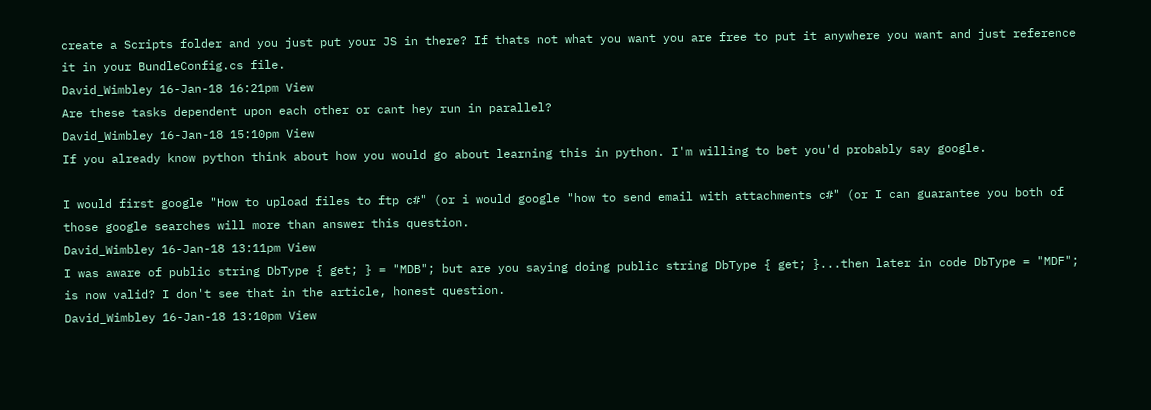create a Scripts folder and you just put your JS in there? If thats not what you want you are free to put it anywhere you want and just reference it in your BundleConfig.cs file.
David_Wimbley 16-Jan-18 16:21pm View
Are these tasks dependent upon each other or cant hey run in parallel?
David_Wimbley 16-Jan-18 15:10pm View
If you already know python think about how you would go about learning this in python. I'm willing to bet you'd probably say google.

I would first google "How to upload files to ftp c#" (or i would google "how to send email with attachments c#" (or I can guarantee you both of those google searches will more than answer this question.
David_Wimbley 16-Jan-18 13:11pm View
I was aware of public string DbType { get; } = "MDB"; but are you saying doing public string DbType { get; }...then later in code DbType = "MDF"; is now valid? I don't see that in the article, honest question.
David_Wimbley 16-Jan-18 13:10pm View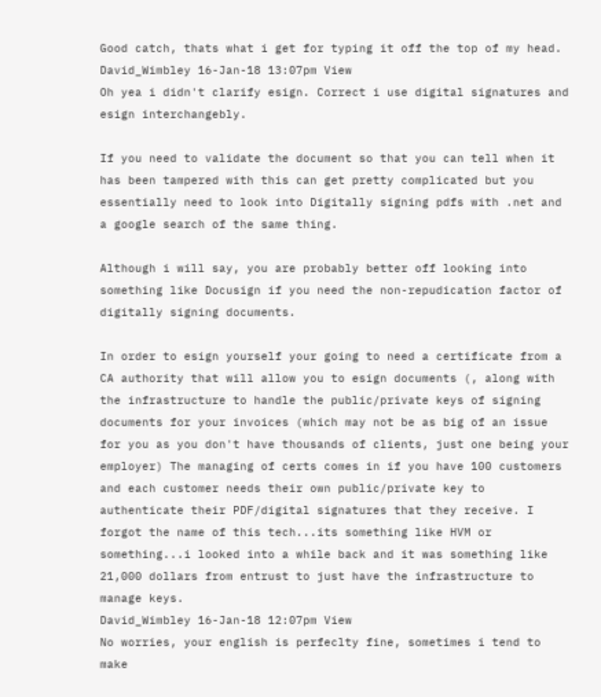Good catch, thats what i get for typing it off the top of my head.
David_Wimbley 16-Jan-18 13:07pm View
Oh yea i didn't clarify esign. Correct i use digital signatures and esign interchangebly.

If you need to validate the document so that you can tell when it has been tampered with this can get pretty complicated but you essentially need to look into Digitally signing pdfs with .net and a google search of the same thing.

Although i will say, you are probably better off looking into something like Docusign if you need the non-repudication factor of digitally signing documents.

In order to esign yourself your going to need a certificate from a CA authority that will allow you to esign documents (, along with the infrastructure to handle the public/private keys of signing documents for your invoices (which may not be as big of an issue for you as you don't have thousands of clients, just one being your employer) The managing of certs comes in if you have 100 customers and each customer needs their own public/private key to authenticate their PDF/digital signatures that they receive. I forgot the name of this tech...its something like HVM or something...i looked into a while back and it was something like 21,000 dollars from entrust to just have the infrastructure to manage keys.
David_Wimbley 16-Jan-18 12:07pm View
No worries, your english is perfeclty fine, sometimes i tend to make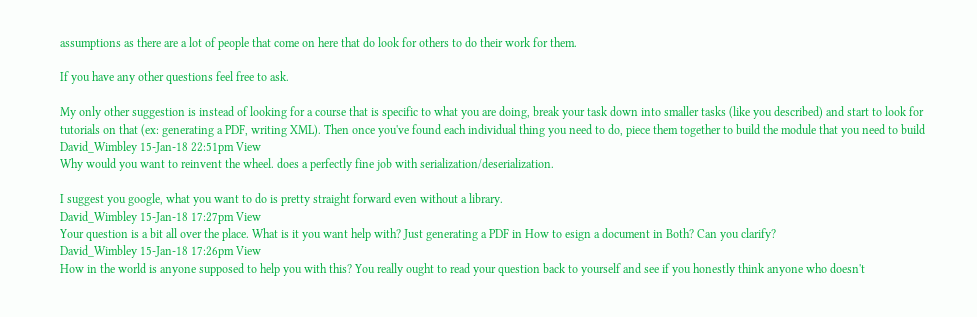assumptions as there are a lot of people that come on here that do look for others to do their work for them.

If you have any other questions feel free to ask.

My only other suggestion is instead of looking for a course that is specific to what you are doing, break your task down into smaller tasks (like you described) and start to look for tutorials on that (ex: generating a PDF, writing XML). Then once you've found each individual thing you need to do, piece them together to build the module that you need to build
David_Wimbley 15-Jan-18 22:51pm View
Why would you want to reinvent the wheel. does a perfectly fine job with serialization/deserialization.

I suggest you google, what you want to do is pretty straight forward even without a library.
David_Wimbley 15-Jan-18 17:27pm View
Your question is a bit all over the place. What is it you want help with? Just generating a PDF in How to esign a document in Both? Can you clarify?
David_Wimbley 15-Jan-18 17:26pm View
How in the world is anyone supposed to help you with this? You really ought to read your question back to yourself and see if you honestly think anyone who doesn't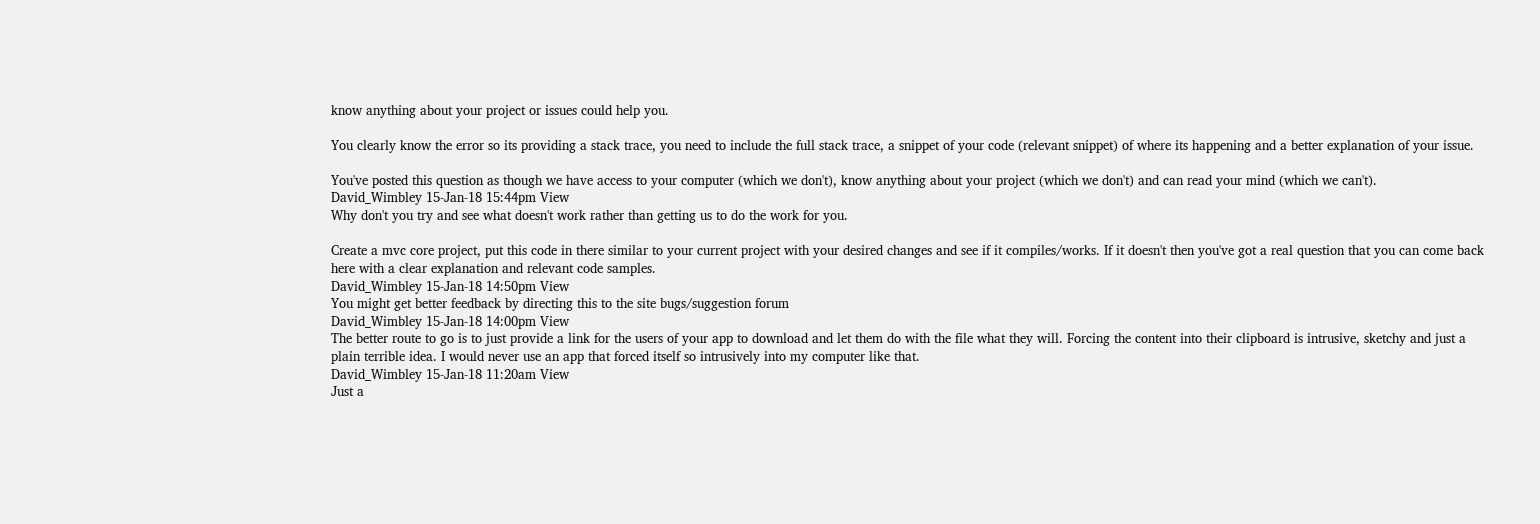know anything about your project or issues could help you.

You clearly know the error so its providing a stack trace, you need to include the full stack trace, a snippet of your code (relevant snippet) of where its happening and a better explanation of your issue.

You've posted this question as though we have access to your computer (which we don't), know anything about your project (which we don't) and can read your mind (which we can't).
David_Wimbley 15-Jan-18 15:44pm View
Why don't you try and see what doesn't work rather than getting us to do the work for you.

Create a mvc core project, put this code in there similar to your current project with your desired changes and see if it compiles/works. If it doesn't then you've got a real question that you can come back here with a clear explanation and relevant code samples.
David_Wimbley 15-Jan-18 14:50pm View
You might get better feedback by directing this to the site bugs/suggestion forum
David_Wimbley 15-Jan-18 14:00pm View
The better route to go is to just provide a link for the users of your app to download and let them do with the file what they will. Forcing the content into their clipboard is intrusive, sketchy and just a plain terrible idea. I would never use an app that forced itself so intrusively into my computer like that.
David_Wimbley 15-Jan-18 11:20am View
Just a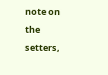note on the setters,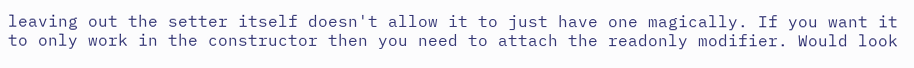leaving out the setter itself doesn't allow it to just have one magically. If you want it to only work in the constructor then you need to attach the readonly modifier. Would look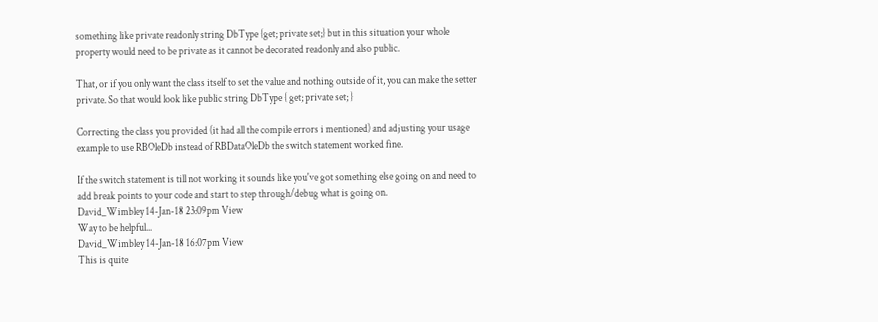something like private readonly string DbType {get; private set;} but in this situation your whole property would need to be private as it cannot be decorated readonly and also public.

That, or if you only want the class itself to set the value and nothing outside of it, you can make the setter private. So that would look like public string DbType { get; private set; }

Correcting the class you provided (it had all the compile errors i mentioned) and adjusting your usage example to use RBOleDb instead of RBDataOleDb the switch statement worked fine.

If the switch statement is till not working it sounds like you've got something else going on and need to add break points to your code and start to step through/debug what is going on.
David_Wimbley 14-Jan-18 23:09pm View
Way to be helpful...
David_Wimbley 14-Jan-18 16:07pm View
This is quite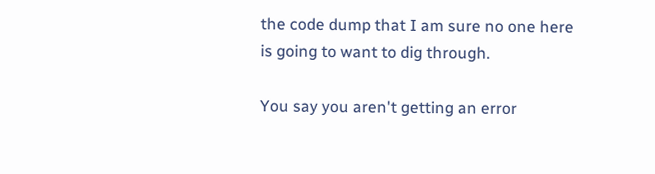the code dump that I am sure no one here is going to want to dig through.

You say you aren't getting an error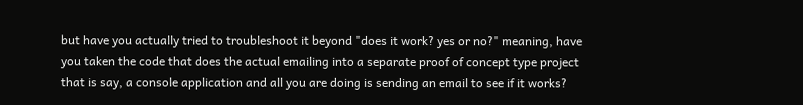but have you actually tried to troubleshoot it beyond "does it work? yes or no?" meaning, have you taken the code that does the actual emailing into a separate proof of concept type project that is say, a console application and all you are doing is sending an email to see if it works?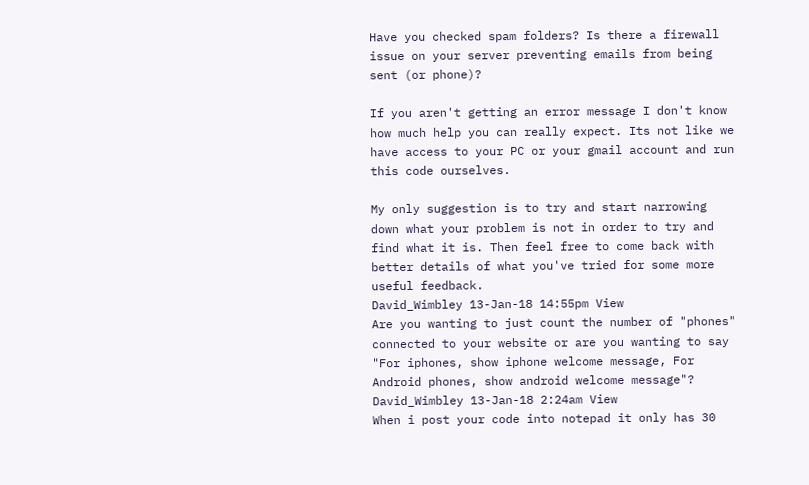Have you checked spam folders? Is there a firewall issue on your server preventing emails from being sent (or phone)?

If you aren't getting an error message I don't know how much help you can really expect. Its not like we have access to your PC or your gmail account and run this code ourselves.

My only suggestion is to try and start narrowing down what your problem is not in order to try and find what it is. Then feel free to come back with better details of what you've tried for some more useful feedback.
David_Wimbley 13-Jan-18 14:55pm View
Are you wanting to just count the number of "phones" connected to your website or are you wanting to say "For iphones, show iphone welcome message, For Android phones, show android welcome message"?
David_Wimbley 13-Jan-18 2:24am View
When i post your code into notepad it only has 30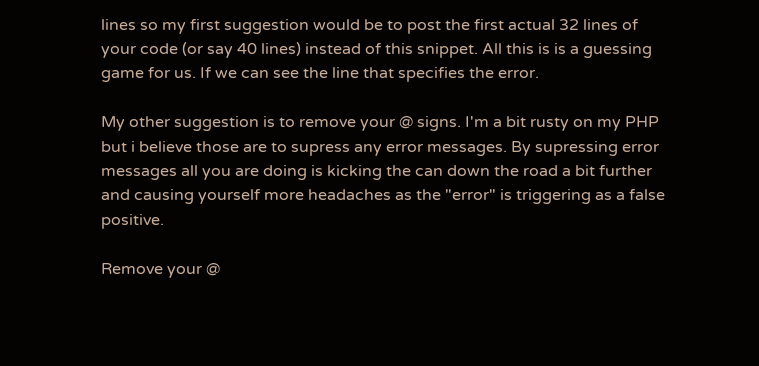lines so my first suggestion would be to post the first actual 32 lines of your code (or say 40 lines) instead of this snippet. All this is is a guessing game for us. If we can see the line that specifies the error.

My other suggestion is to remove your @ signs. I'm a bit rusty on my PHP but i believe those are to supress any error messages. By supressing error messages all you are doing is kicking the can down the road a bit further and causing yourself more headaches as the "error" is triggering as a false positive.

Remove your @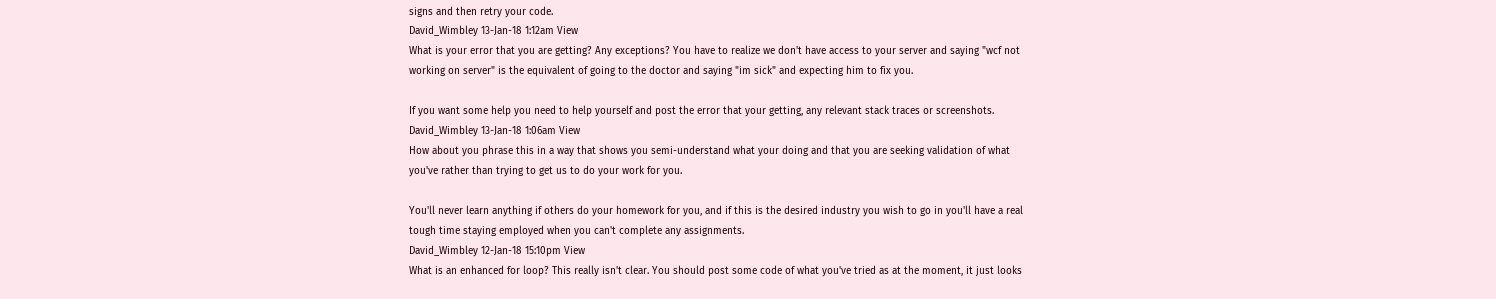signs and then retry your code.
David_Wimbley 13-Jan-18 1:12am View
What is your error that you are getting? Any exceptions? You have to realize we don't have access to your server and saying "wcf not working on server" is the equivalent of going to the doctor and saying "im sick" and expecting him to fix you.

If you want some help you need to help yourself and post the error that your getting, any relevant stack traces or screenshots.
David_Wimbley 13-Jan-18 1:06am View
How about you phrase this in a way that shows you semi-understand what your doing and that you are seeking validation of what you've rather than trying to get us to do your work for you.

You'll never learn anything if others do your homework for you, and if this is the desired industry you wish to go in you'll have a real tough time staying employed when you can't complete any assignments.
David_Wimbley 12-Jan-18 15:10pm View
What is an enhanced for loop? This really isn't clear. You should post some code of what you've tried as at the moment, it just looks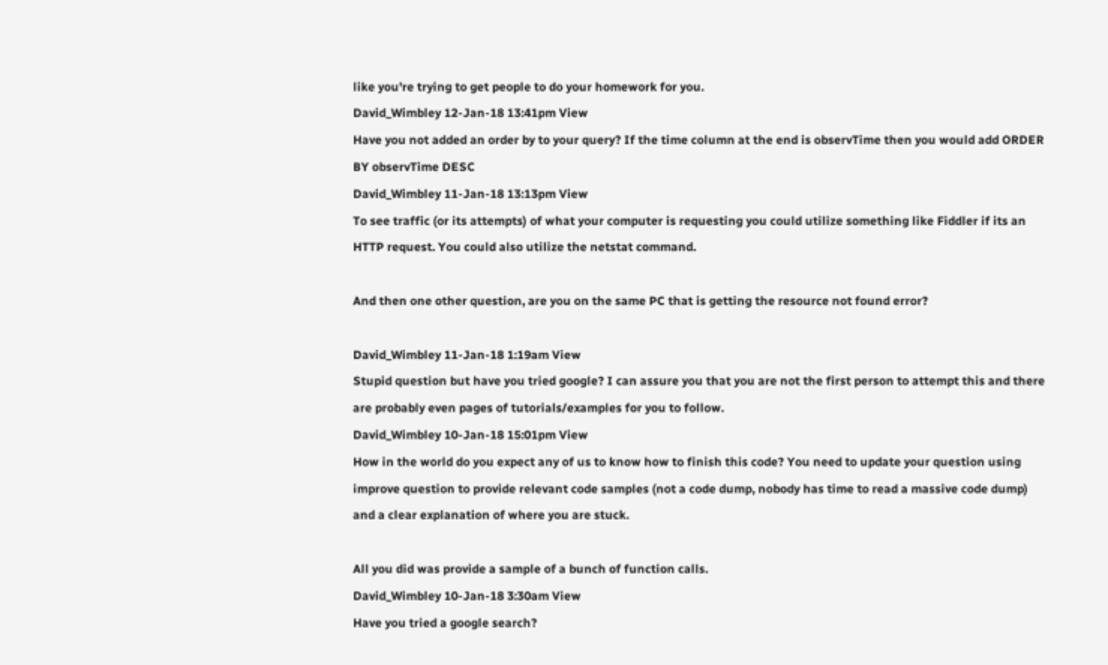like you're trying to get people to do your homework for you.
David_Wimbley 12-Jan-18 13:41pm View
Have you not added an order by to your query? If the time column at the end is observTime then you would add ORDER BY observTime DESC
David_Wimbley 11-Jan-18 13:13pm View
To see traffic (or its attempts) of what your computer is requesting you could utilize something like Fiddler if its an HTTP request. You could also utilize the netstat command.

And then one other question, are you on the same PC that is getting the resource not found error?

David_Wimbley 11-Jan-18 1:19am View
Stupid question but have you tried google? I can assure you that you are not the first person to attempt this and there are probably even pages of tutorials/examples for you to follow.
David_Wimbley 10-Jan-18 15:01pm View
How in the world do you expect any of us to know how to finish this code? You need to update your question using improve question to provide relevant code samples (not a code dump, nobody has time to read a massive code dump) and a clear explanation of where you are stuck.

All you did was provide a sample of a bunch of function calls.
David_Wimbley 10-Jan-18 3:30am View
Have you tried a google search?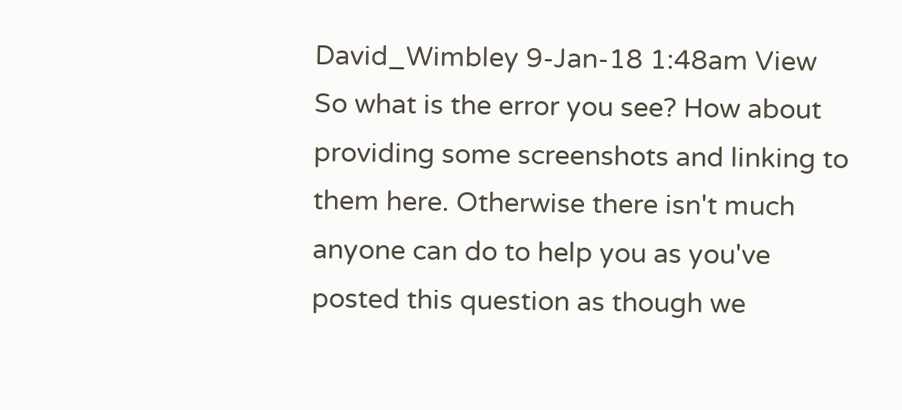David_Wimbley 9-Jan-18 1:48am View
So what is the error you see? How about providing some screenshots and linking to them here. Otherwise there isn't much anyone can do to help you as you've posted this question as though we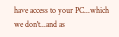have access to your PC...which we don't...and as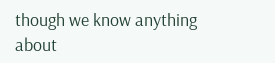though we know anything about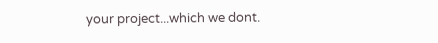your project...which we dont.